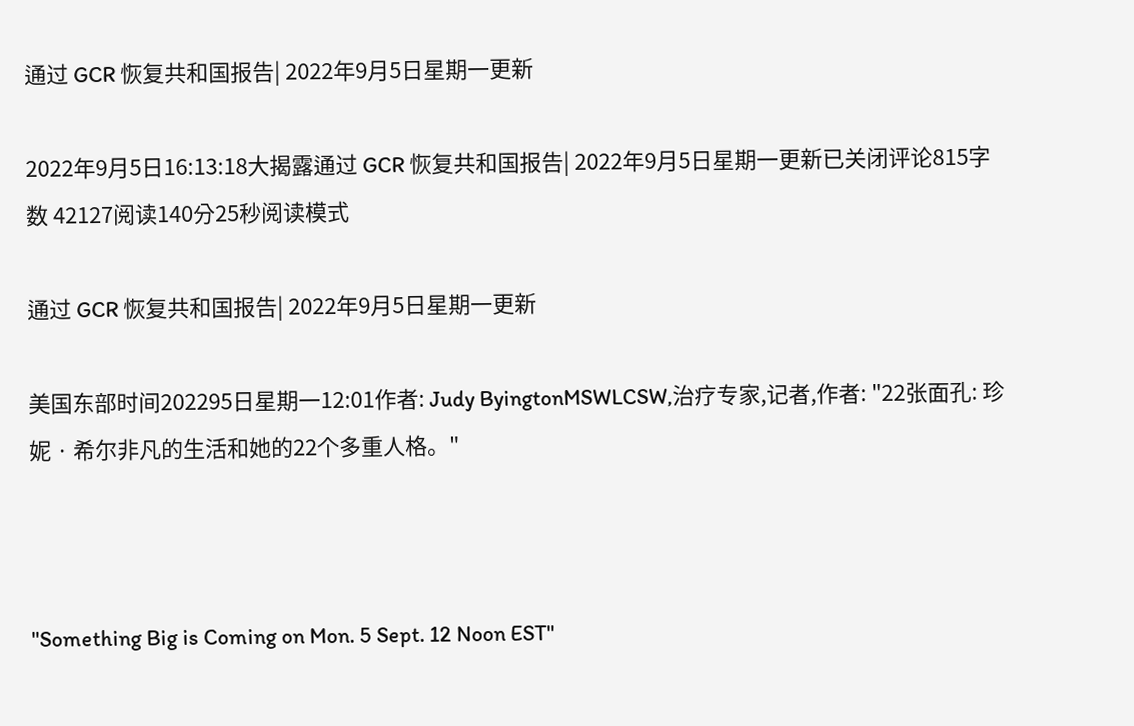通过 GCR 恢复共和国报告| 2022年9月5日星期一更新

2022年9月5日16:13:18大揭露通过 GCR 恢复共和国报告| 2022年9月5日星期一更新已关闭评论815字数 42127阅读140分25秒阅读模式

通过 GCR 恢复共和国报告| 2022年9月5日星期一更新

美国东部时间202295日星期一12:01作者: Judy ByingtonMSWLCSW,治疗专家,记者,作者: "22张面孔: 珍妮 · 希尔非凡的生活和她的22个多重人格。"



"Something Big is Coming on Mon. 5 Sept. 12 Noon EST"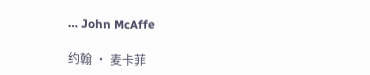… John McAffe

约翰 · 麦卡菲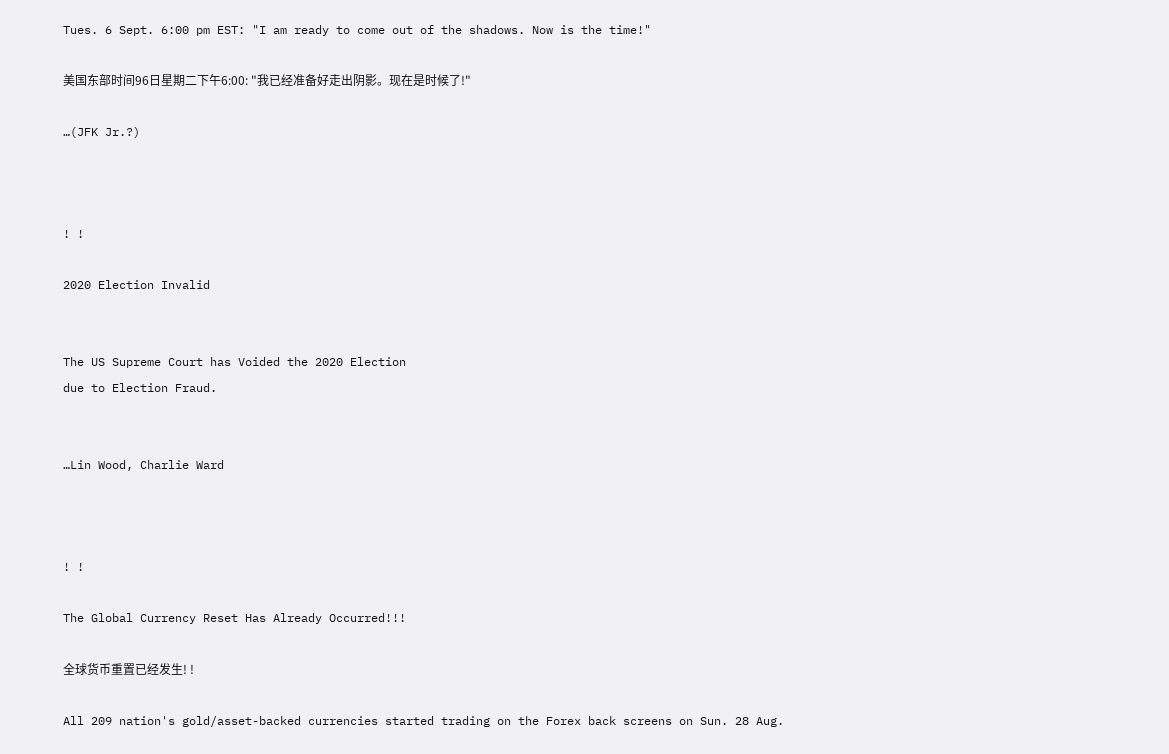Tues. 6 Sept. 6:00 pm EST: "I am ready to come out of the shadows. Now is the time!"

美国东部时间96日星期二下午6:00: "我已经准备好走出阴影。现在是时候了!"

…(JFK Jr.?)



! !

2020 Election Invalid


The US Supreme Court has Voided the 2020 Election
due to Election Fraud.


…Lin Wood, Charlie Ward



! !

The Global Currency Reset Has Already Occurred!!!

全球货币重置已经发生! !

All 209 nation's gold/asset-backed currencies started trading on the Forex back screens on Sun. 28 Aug.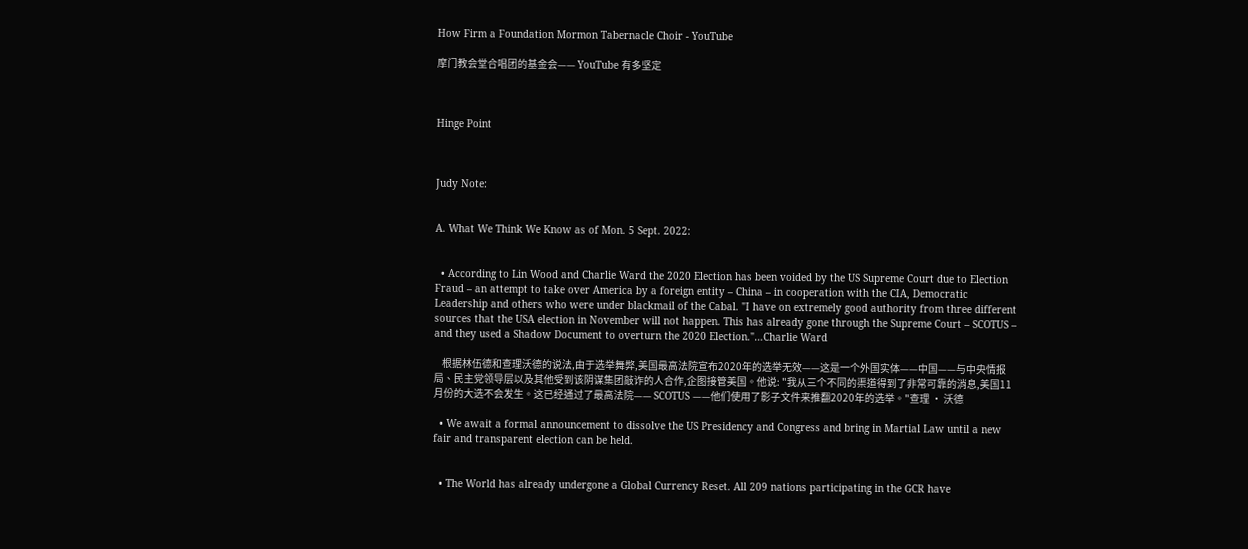How Firm a Foundation Mormon Tabernacle Choir - YouTube

摩门教会堂合唱团的基金会—— YouTube 有多坚定



Hinge Point



Judy Note:


A. What We Think We Know as of Mon. 5 Sept. 2022:


  • According to Lin Wood and Charlie Ward the 2020 Election has been voided by the US Supreme Court due to Election Fraud – an attempt to take over America by a foreign entity – China – in cooperation with the CIA, Democratic Leadership and others who were under blackmail of the Cabal. "I have on extremely good authority from three different sources that the USA election in November will not happen. This has already gone through the Supreme Court – SCOTUS – and they used a Shadow Document to overturn the 2020 Election."…Charlie Ward

    根据林伍德和查理沃德的说法,由于选举舞弊,美国最高法院宣布2020年的选举无效——这是一个外国实体——中国——与中央情报局、民主党领导层以及其他受到该阴谋集团敲诈的人合作,企图接管美国。他说: "我从三个不同的渠道得到了非常可靠的消息,美国11月份的大选不会发生。这已经通过了最高法院—— SCOTUS ——他们使用了影子文件来推翻2020年的选举。"查理 · 沃德

  • We await a formal announcement to dissolve the US Presidency and Congress and bring in Martial Law until a new fair and transparent election can be held.


  • The World has already undergone a Global Currency Reset. All 209 nations participating in the GCR have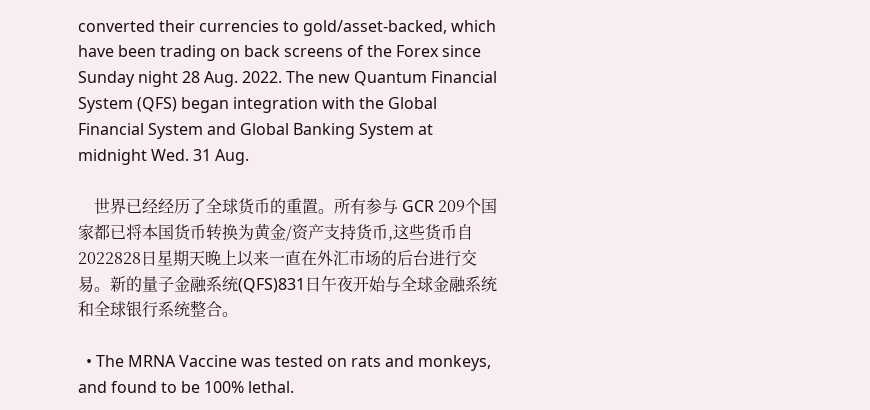converted their currencies to gold/asset-backed, which have been trading on back screens of the Forex since Sunday night 28 Aug. 2022. The new Quantum Financial System (QFS) began integration with the Global Financial System and Global Banking System at midnight Wed. 31 Aug.

    世界已经经历了全球货币的重置。所有参与 GCR 209个国家都已将本国货币转换为黄金/资产支持货币,这些货币自2022828日星期天晚上以来一直在外汇市场的后台进行交易。新的量子金融系统(QFS)831日午夜开始与全球金融系统和全球银行系统整合。

  • The MRNA Vaccine was tested on rats and monkeys, and found to be 100% lethal.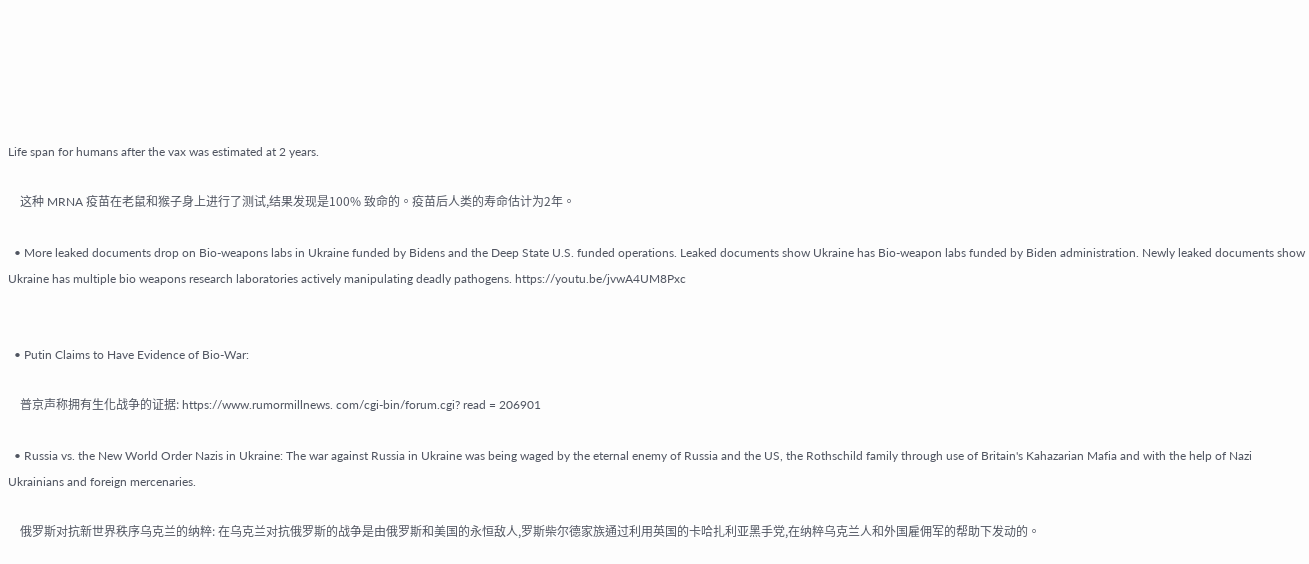Life span for humans after the vax was estimated at 2 years.

    这种 MRNA 疫苗在老鼠和猴子身上进行了测试,结果发现是100% 致命的。疫苗后人类的寿命估计为2年。

  • More leaked documents drop on Bio-weapons labs in Ukraine funded by Bidens and the Deep State U.S. funded operations. Leaked documents show Ukraine has Bio-weapon labs funded by Biden administration. Newly leaked documents show Ukraine has multiple bio weapons research laboratories actively manipulating deadly pathogens. https://youtu.be/jvwA4UM8Pxc


  • Putin Claims to Have Evidence of Bio-War:

    普京声称拥有生化战争的证据: https://www.rumormillnews. com/cgi-bin/forum.cgi? read = 206901

  • Russia vs. the New World Order Nazis in Ukraine: The war against Russia in Ukraine was being waged by the eternal enemy of Russia and the US, the Rothschild family through use of Britain's Kahazarian Mafia and with the help of Nazi Ukrainians and foreign mercenaries.

    俄罗斯对抗新世界秩序乌克兰的纳粹: 在乌克兰对抗俄罗斯的战争是由俄罗斯和美国的永恒敌人,罗斯柴尔德家族通过利用英国的卡哈扎利亚黑手党,在纳粹乌克兰人和外国雇佣军的帮助下发动的。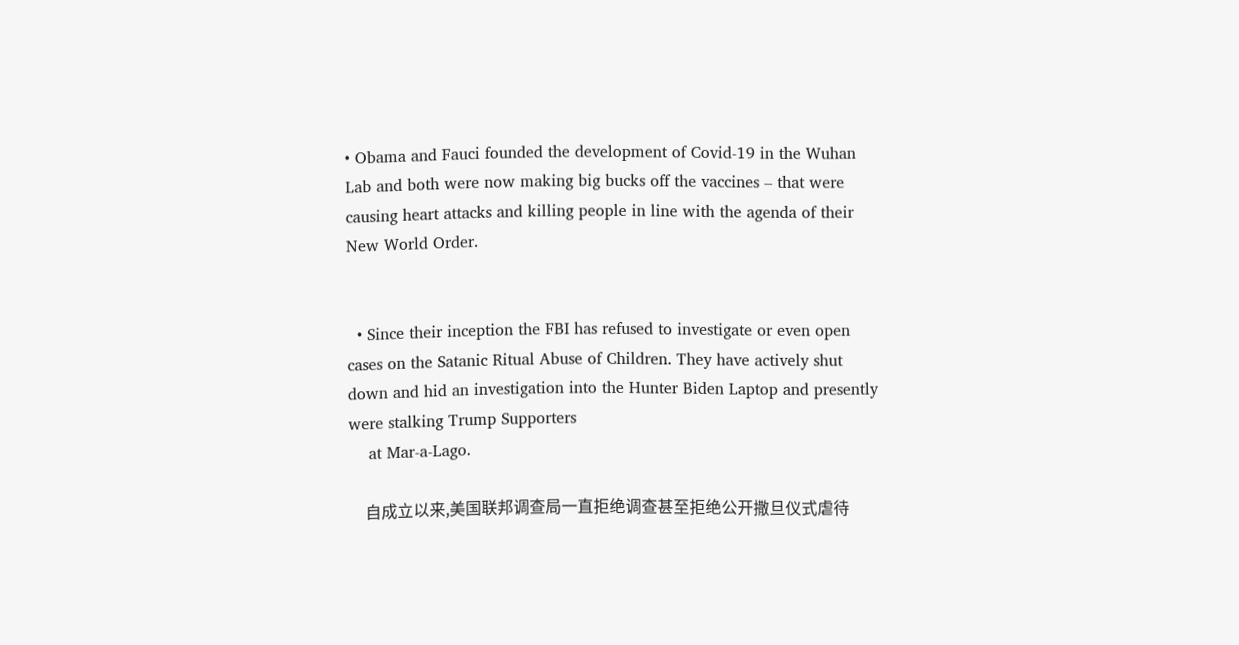• Obama and Fauci founded the development of Covid-19 in the Wuhan Lab and both were now making big bucks off the vaccines – that were causing heart attacks and killing people in line with the agenda of their New World Order.


  • Since their inception the FBI has refused to investigate or even open cases on the Satanic Ritual Abuse of Children. They have actively shut down and hid an investigation into the Hunter Biden Laptop and presently were stalking Trump Supporters
    at Mar-a-Lago.

    自成立以来,美国联邦调查局一直拒绝调查甚至拒绝公开撒旦仪式虐待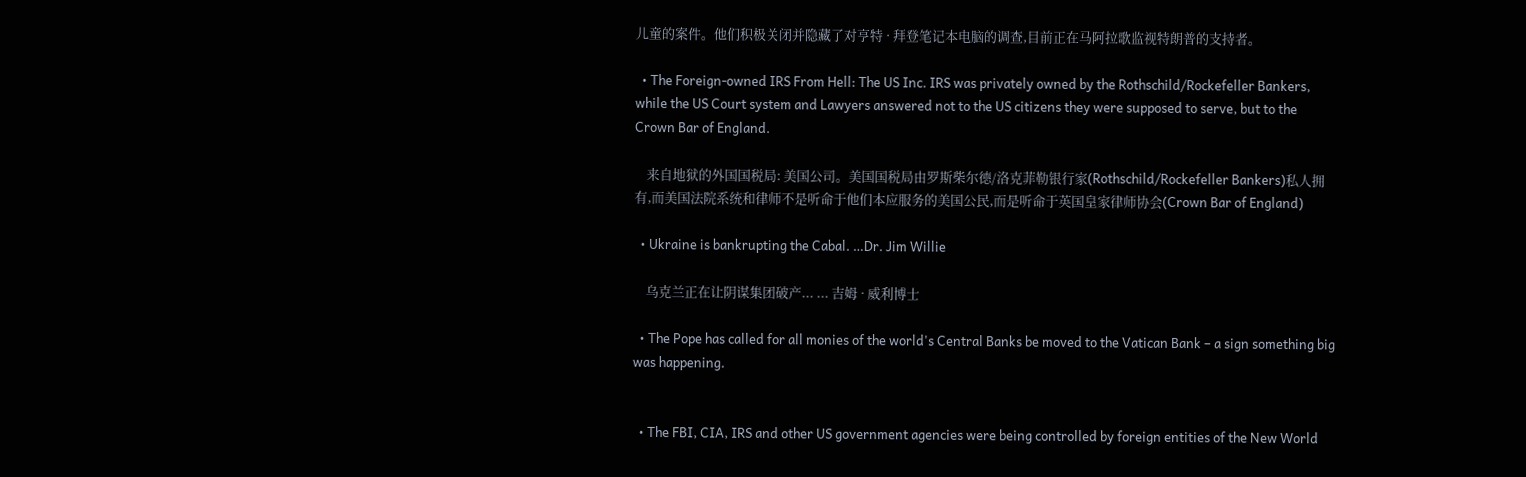儿童的案件。他们积极关闭并隐藏了对亨特 · 拜登笔记本电脑的调查,目前正在马阿拉歌监视特朗普的支持者。

  • The Foreign-owned IRS From Hell: The US Inc. IRS was privately owned by the Rothschild/Rockefeller Bankers, while the US Court system and Lawyers answered not to the US citizens they were supposed to serve, but to the Crown Bar of England.

    来自地狱的外国国税局: 美国公司。美国国税局由罗斯柴尔德/洛克菲勒银行家(Rothschild/Rockefeller Bankers)私人拥有,而美国法院系统和律师不是听命于他们本应服务的美国公民,而是听命于英国皇家律师协会(Crown Bar of England)

  • Ukraine is bankrupting the Cabal. …Dr. Jim Willie

    乌克兰正在让阴谋集团破产... ... 吉姆 · 威利博士

  • The Pope has called for all monies of the world's Central Banks be moved to the Vatican Bank – a sign something big was happening.


  • The FBI, CIA, IRS and other US government agencies were being controlled by foreign entities of the New World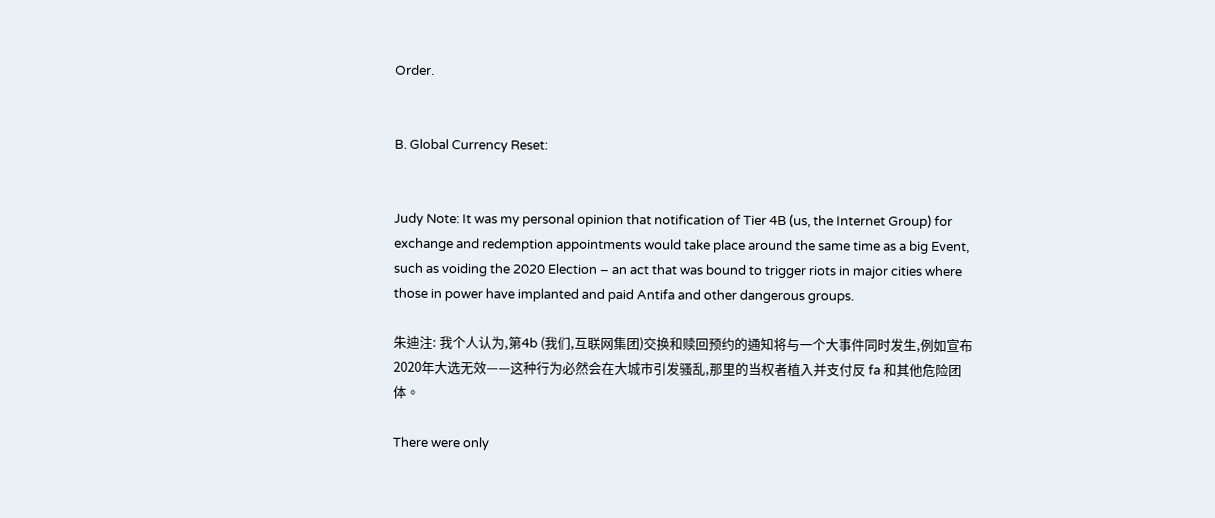Order.


B. Global Currency Reset:


Judy Note: It was my personal opinion that notification of Tier 4B (us, the Internet Group) for exchange and redemption appointments would take place around the same time as a big Event, such as voiding the 2020 Election – an act that was bound to trigger riots in major cities where those in power have implanted and paid Antifa and other dangerous groups.

朱迪注: 我个人认为,第4b (我们,互联网集团)交换和赎回预约的通知将与一个大事件同时发生,例如宣布2020年大选无效——这种行为必然会在大城市引发骚乱,那里的当权者植入并支付反 fa 和其他危险团体。

There were only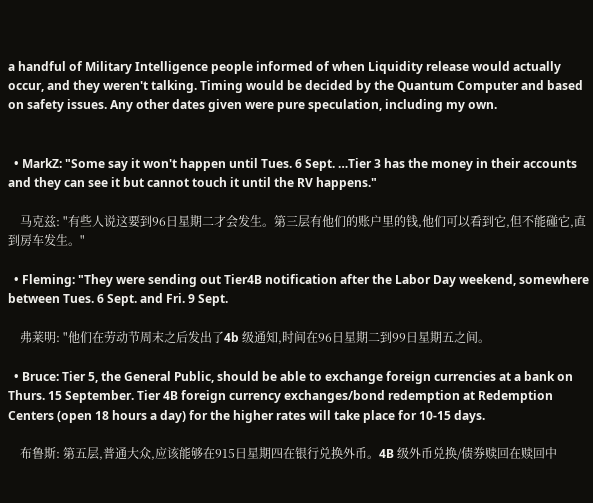a handful of Military Intelligence people informed of when Liquidity release would actually occur, and they weren't talking. Timing would be decided by the Quantum Computer and based on safety issues. Any other dates given were pure speculation, including my own.


  • MarkZ: "Some say it won't happen until Tues. 6 Sept. …Tier 3 has the money in their accounts and they can see it but cannot touch it until the RV happens."

    马克兹: "有些人说这要到96日星期二才会发生。第三层有他们的账户里的钱,他们可以看到它,但不能碰它,直到房车发生。"

  • Fleming: "They were sending out Tier4B notification after the Labor Day weekend, somewhere between Tues. 6 Sept. and Fri. 9 Sept.

    弗莱明: "他们在劳动节周末之后发出了4b 级通知,时间在96日星期二到99日星期五之间。

  • Bruce: Tier 5, the General Public, should be able to exchange foreign currencies at a bank on Thurs. 15 September. Tier 4B foreign currency exchanges/bond redemption at Redemption Centers (open 18 hours a day) for the higher rates will take place for 10-15 days.

    布鲁斯: 第五层,普通大众,应该能够在915日星期四在银行兑换外币。4B 级外币兑换/债券赎回在赎回中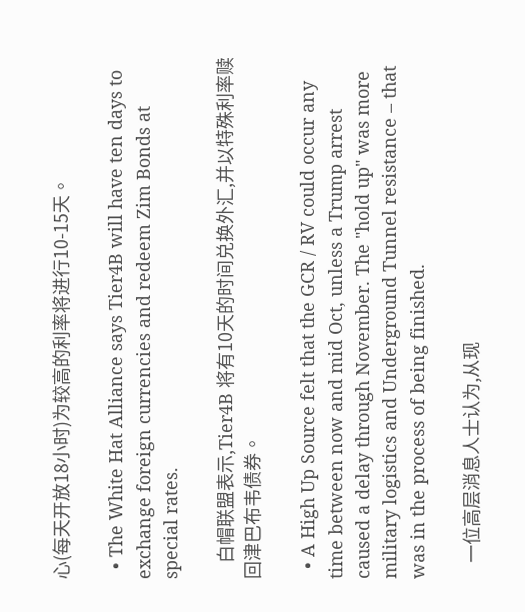心(每天开放18小时)为较高的利率将进行10-15天。

  • The White Hat Alliance says Tier4B will have ten days to exchange foreign currencies and redeem Zim Bonds at special rates.

    白帽联盟表示,Tier4B 将有10天的时间兑换外汇,并以特殊利率赎回津巴布韦债券。

  • A High Up Source felt that the GCR / RV could occur any time between now and mid Oct, unless a Trump arrest caused a delay through November. The "hold up" was more military logistics and Underground Tunnel resistance – that was in the process of being finished.

    一位高层消息人士认为,从现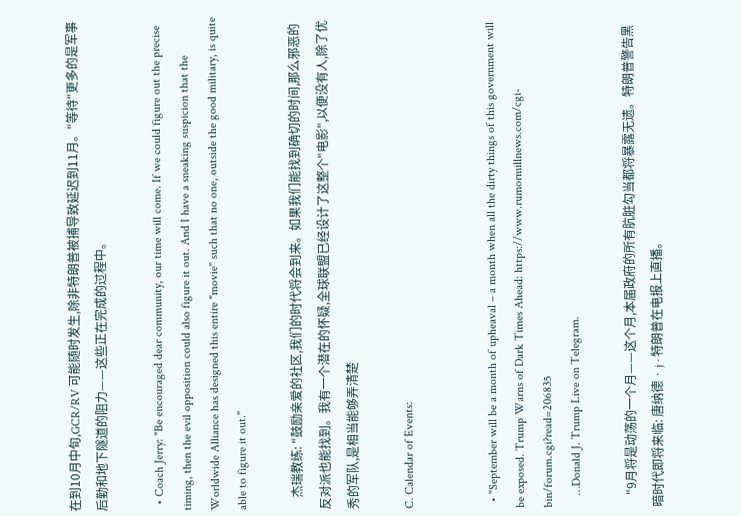在到10月中旬,GCR/RV 可能随时发生,除非特朗普被捕导致延迟到11月。"等待"更多的是军事后勤和地下隧道的阻力——这些正在完成的过程中。

  • Coach Jerry: "Be encouraged dear community, our time will come. If we could figure out the precise timing, then the evil opposition could also figure it out. And I have a sneaking suspicion that the Worldwide Alliance has designed this entire "movie" such that no one, outside the good military, is quite able to figure it out."

    杰瑞教练: "鼓励亲爱的社区,我们的时代将会到来。如果我们能找到确切的时间,那么邪恶的反对派也能找到。我有一个潜在的怀疑,全球联盟已经设计了这整个"电影",以便没有人,除了优秀的军队,是相当能够弄清楚

C. Calendar of Events:


  • "September will be a month of upheaval – a month when all the dirty things of this government will be exposed. Trump Warns of Dark Times Ahead: https://www.rumormillnews.com/cgi-bin/forum.cgi?read=206835
    …Donald J. Trump Live on Telegram.

    "9月将是动荡的一个月——这个月,本届政府的所有肮脏勾当都将暴露无遗。特朗普警告黑暗时代即将来临: 唐纳德 · j · 特朗普在电报上直播。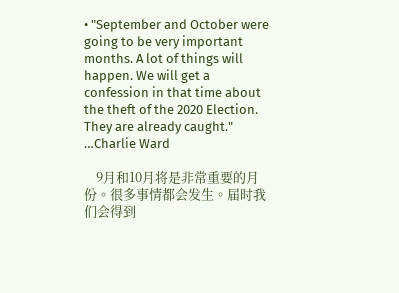• "September and October were going to be very important months. A lot of things will happen. We will get a confession in that time about the theft of the 2020 Election. They are already caught." …Charlie Ward

    9月和10月将是非常重要的月份。很多事情都会发生。届时我们会得到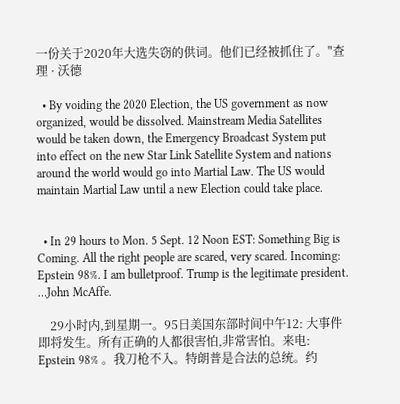一份关于2020年大选失窃的供词。他们已经被抓住了。"查理 · 沃德

  • By voiding the 2020 Election, the US government as now organized, would be dissolved. Mainstream Media Satellites would be taken down, the Emergency Broadcast System put into effect on the new Star Link Satellite System and nations around the world would go into Martial Law. The US would maintain Martial Law until a new Election could take place.


  • In 29 hours to Mon. 5 Sept. 12 Noon EST: Something Big is Coming. All the right people are scared, very scared. Incoming: Epstein 98%. I am bulletproof. Trump is the legitimate president. …John McAffe.

    29小时内,到星期一。95日美国东部时间中午12: 大事件即将发生。所有正确的人都很害怕,非常害怕。来电: Epstein 98% 。我刀枪不入。特朗普是合法的总统。约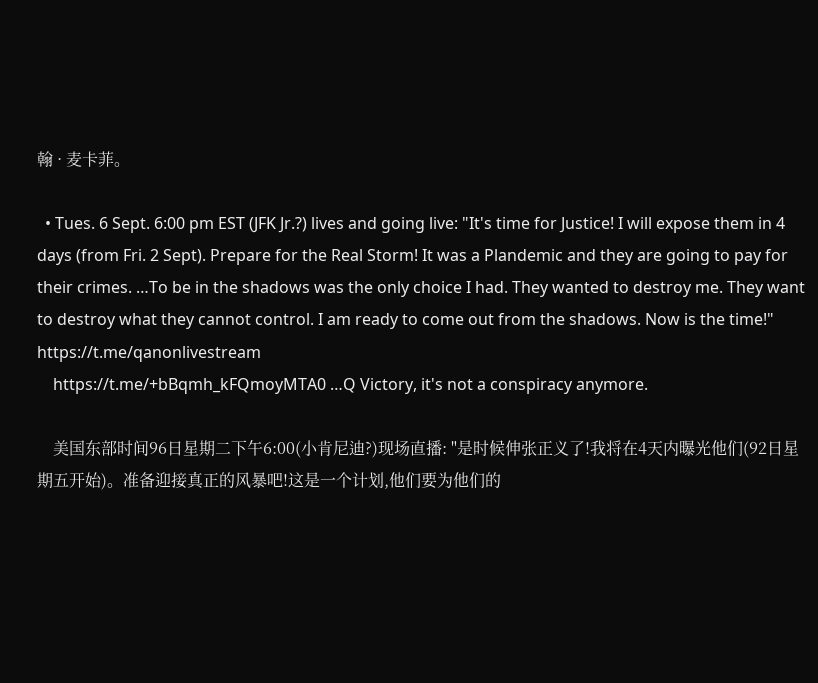翰 · 麦卡菲。

  • Tues. 6 Sept. 6:00 pm EST (JFK Jr.?) lives and going live: "It's time for Justice! I will expose them in 4 days (from Fri. 2 Sept). Prepare for the Real Storm! It was a Plandemic and they are going to pay for their crimes. …To be in the shadows was the only choice I had. They wanted to destroy me. They want to destroy what they cannot control. I am ready to come out from the shadows. Now is the time!" https://t.me/qanonlivestream
    https://t.me/+bBqmh_kFQmoyMTA0 …Q Victory, it's not a conspiracy anymore.

    美国东部时间96日星期二下午6:00(小肯尼迪?)现场直播: "是时候伸张正义了!我将在4天内曝光他们(92日星期五开始)。准备迎接真正的风暴吧!这是一个计划,他们要为他们的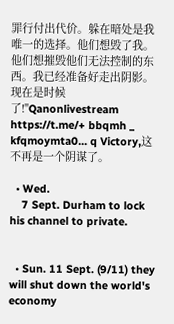罪行付出代价。躲在暗处是我唯一的选择。他们想毁了我。他们想摧毁他们无法控制的东西。我已经准备好走出阴影。现在是时候了!"Qanonlivestream https://t.me/+ bbqmh _ kfqmoymta0... q Victory,这不再是一个阴谋了。

  • Wed.
    7 Sept. Durham to lock his channel to private.


  • Sun. 11 Sept. (9/11) they will shut down the world's economy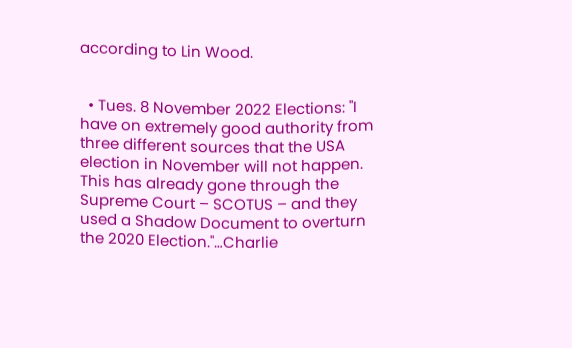according to Lin Wood.


  • Tues. 8 November 2022 Elections: "I have on extremely good authority from three different sources that the USA election in November will not happen. This has already gone through the Supreme Court – SCOTUS – and they used a Shadow Document to overturn the 2020 Election."…Charlie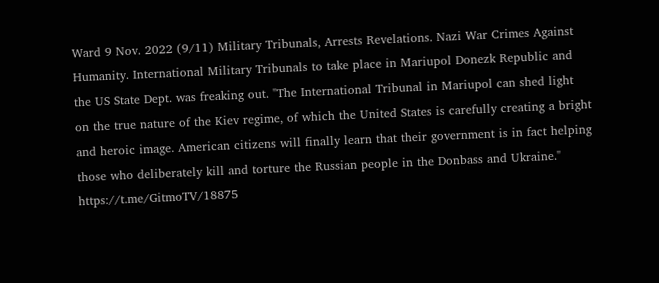Ward 9 Nov. 2022 (9/11) Military Tribunals, Arrests Revelations. Nazi War Crimes Against Humanity. International Military Tribunals to take place in Mariupol Donezk Republic and the US State Dept. was freaking out. "The International Tribunal in Mariupol can shed light on the true nature of the Kiev regime, of which the United States is carefully creating a bright and heroic image. American citizens will finally learn that their government is in fact helping those who deliberately kill and torture the Russian people in the Donbass and Ukraine." https://t.me/GitmoTV/18875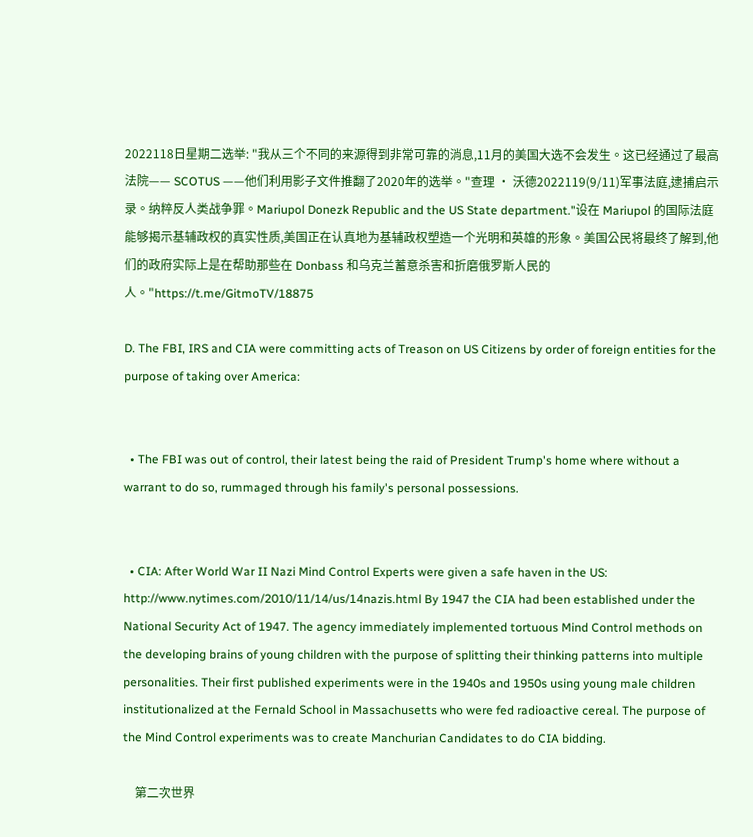2022118日星期二选举: "我从三个不同的来源得到非常可靠的消息,11月的美国大选不会发生。这已经通过了最高法院—— SCOTUS ——他们利用影子文件推翻了2020年的选举。"查理 · 沃德2022119(9/11)军事法庭,逮捕启示录。纳粹反人类战争罪。Mariupol Donezk Republic and the US State department."设在 Mariupol 的国际法庭能够揭示基辅政权的真实性质,美国正在认真地为基辅政权塑造一个光明和英雄的形象。美国公民将最终了解到,他们的政府实际上是在帮助那些在 Donbass 和乌克兰蓄意杀害和折磨俄罗斯人民的人。"https://t.me/GitmoTV/18875

D. The FBI, IRS and CIA were committing acts of Treason on US Citizens by order of foreign entities for the purpose of taking over America:


  • The FBI was out of control, their latest being the raid of President Trump's home where without a warrant to do so, rummaged through his family's personal possessions.


  • CIA: After World War II Nazi Mind Control Experts were given a safe haven in the US: http://www.nytimes.com/2010/11/14/us/14nazis.html By 1947 the CIA had been established under the National Security Act of 1947. The agency immediately implemented tortuous Mind Control methods on the developing brains of young children with the purpose of splitting their thinking patterns into multiple personalities. Their first published experiments were in the 1940s and 1950s using young male children institutionalized at the Fernald School in Massachusetts who were fed radioactive cereal. The purpose of the Mind Control experiments was to create Manchurian Candidates to do CIA bidding.

    第二次世界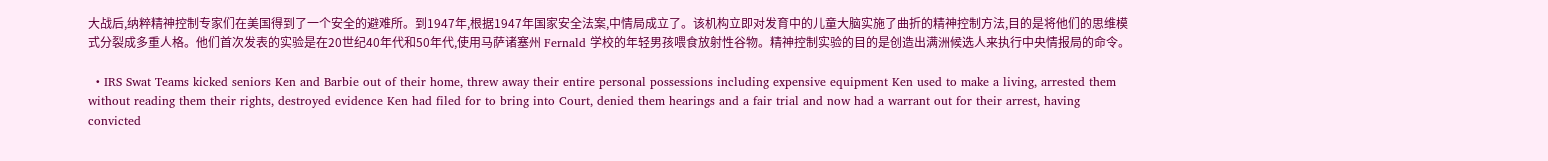大战后,纳粹精神控制专家们在美国得到了一个安全的避难所。到1947年,根据1947年国家安全法案,中情局成立了。该机构立即对发育中的儿童大脑实施了曲折的精神控制方法,目的是将他们的思维模式分裂成多重人格。他们首次发表的实验是在20世纪40年代和50年代,使用马萨诸塞州 Fernald 学校的年轻男孩喂食放射性谷物。精神控制实验的目的是创造出满洲候选人来执行中央情报局的命令。

  • IRS Swat Teams kicked seniors Ken and Barbie out of their home, threw away their entire personal possessions including expensive equipment Ken used to make a living, arrested them without reading them their rights, destroyed evidence Ken had filed for to bring into Court, denied them hearings and a fair trial and now had a warrant out for their arrest, having convicted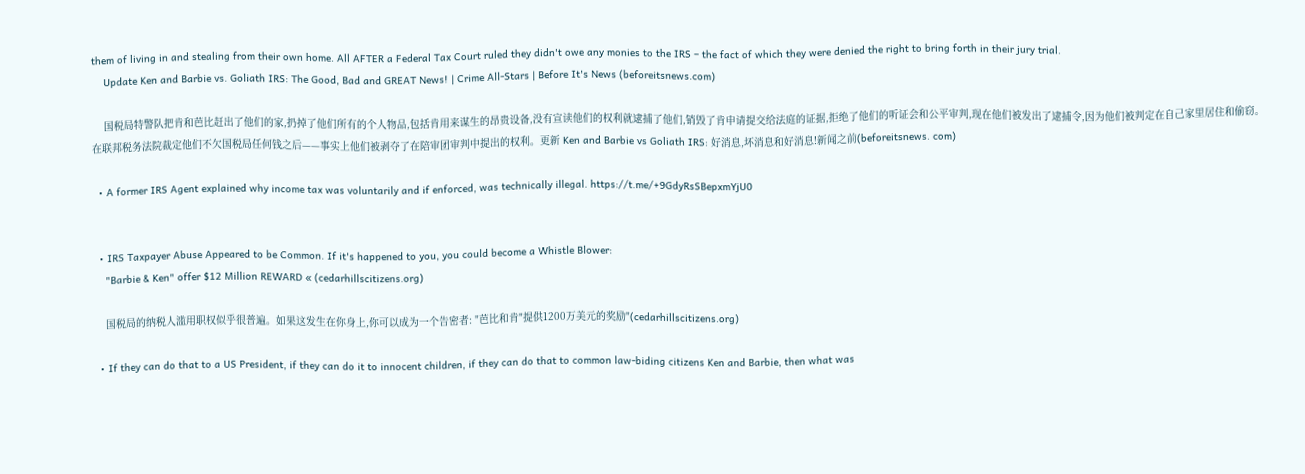them of living in and stealing from their own home. All AFTER a Federal Tax Court ruled they didn't owe any monies to the IRS – the fact of which they were denied the right to bring forth in their jury trial.
    Update Ken and Barbie vs. Goliath IRS: The Good, Bad and GREAT News! | Crime All-Stars | Before It's News (beforeitsnews.com)

    国税局特警队把肯和芭比赶出了他们的家,扔掉了他们所有的个人物品,包括肯用来谋生的昂贵设备,没有宣读他们的权利就逮捕了他们,销毁了肯申请提交给法庭的证据,拒绝了他们的听证会和公平审判,现在他们被发出了逮捕令,因为他们被判定在自己家里居住和偷窃。在联邦税务法院裁定他们不欠国税局任何钱之后——事实上他们被剥夺了在陪审团审判中提出的权利。更新 Ken and Barbie vs Goliath IRS: 好消息,坏消息和好消息!新闻之前(beforeitsnews. com)

  • A former IRS Agent explained why income tax was voluntarily and if enforced, was technically illegal. https://t.me/+9GdyRsSBepxmYjU0


  • IRS Taxpayer Abuse Appeared to be Common. If it's happened to you, you could become a Whistle Blower:
    "Barbie & Ken" offer $12 Million REWARD « (cedarhillscitizens.org)

    国税局的纳税人滥用职权似乎很普遍。如果这发生在你身上,你可以成为一个告密者: "芭比和肯"提供1200万美元的奖励"(cedarhillscitizens.org)

  • If they can do that to a US President, if they can do it to innocent children, if they can do that to common law-biding citizens Ken and Barbie, then what was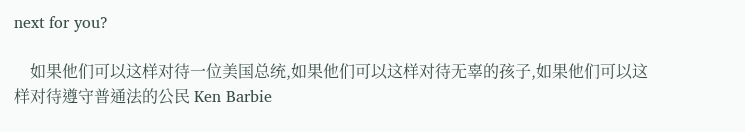next for you?

    如果他们可以这样对待一位美国总统,如果他们可以这样对待无辜的孩子,如果他们可以这样对待遵守普通法的公民 Ken Barbie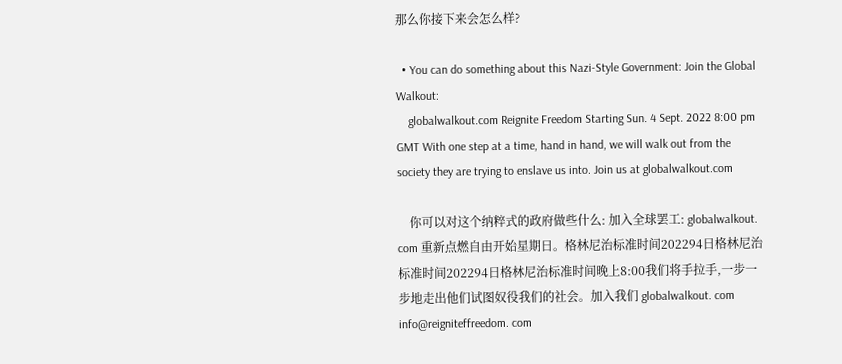那么你接下来会怎么样?

  • You can do something about this Nazi-Style Government: Join the Global Walkout:
    globalwalkout.com Reignite Freedom Starting Sun. 4 Sept. 2022 8:00 pm GMT With one step at a time, hand in hand, we will walk out from the society they are trying to enslave us into. Join us at globalwalkout.com

    你可以对这个纳粹式的政府做些什么: 加入全球罢工: globalwalkout. com 重新点燃自由开始星期日。格林尼治标准时间202294日格林尼治标准时间202294日格林尼治标准时间晚上8:00我们将手拉手,一步一步地走出他们试图奴役我们的社会。加入我们 globalwalkout. com info@reigniteffreedom. com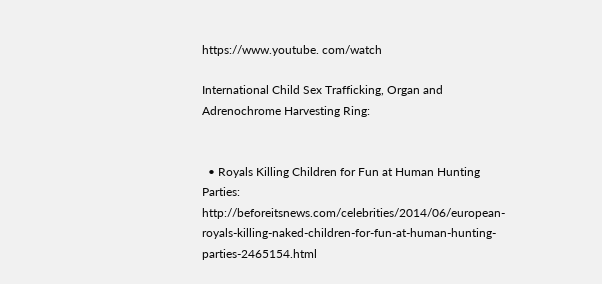https://www.youtube. com/watch

International Child Sex Trafficking, Organ and Adrenochrome Harvesting Ring:


  • Royals Killing Children for Fun at Human Hunting Parties: http://beforeitsnews.com/celebrities/2014/06/european-royals-killing-naked-children-for-fun-at-human-hunting-parties-2465154.html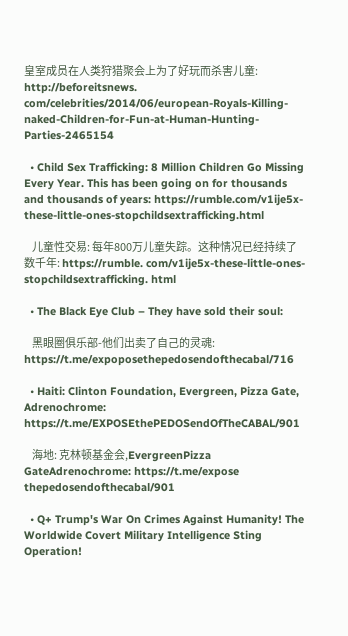皇室成员在人类狩猎聚会上为了好玩而杀害儿童: http://beforeitsnews. com/celebrities/2014/06/european-Royals-Killing-naked-Children-for-Fun-at-Human-Hunting-Parties-2465154

  • Child Sex Trafficking: 8 Million Children Go Missing Every Year. This has been going on for thousands and thousands of years: https://rumble.com/v1ije5x-these-little-ones-stopchildsextrafficking.html

    儿童性交易: 每年800万儿童失踪。这种情况已经持续了数千年: https://rumble. com/v1ije5x-these-little-ones-stopchildsextrafficking. html

  • The Black Eye Club – They have sold their soul:

    黑眼圈俱乐部-他们出卖了自己的灵魂: https://t.me/expoposethepedosendofthecabal/716

  • Haiti: Clinton Foundation, Evergreen, Pizza Gate, Adrenochrome: https://t.me/EXPOSEthePEDOSendOfTheCABAL/901

    海地: 克林顿基金会,EvergreenPizza GateAdrenochrome: https://t.me/expose thepedosendofthecabal/901

  • Q+ Trump's War On Crimes Against Humanity! The Worldwide Covert Military Intelligence Sting Operation!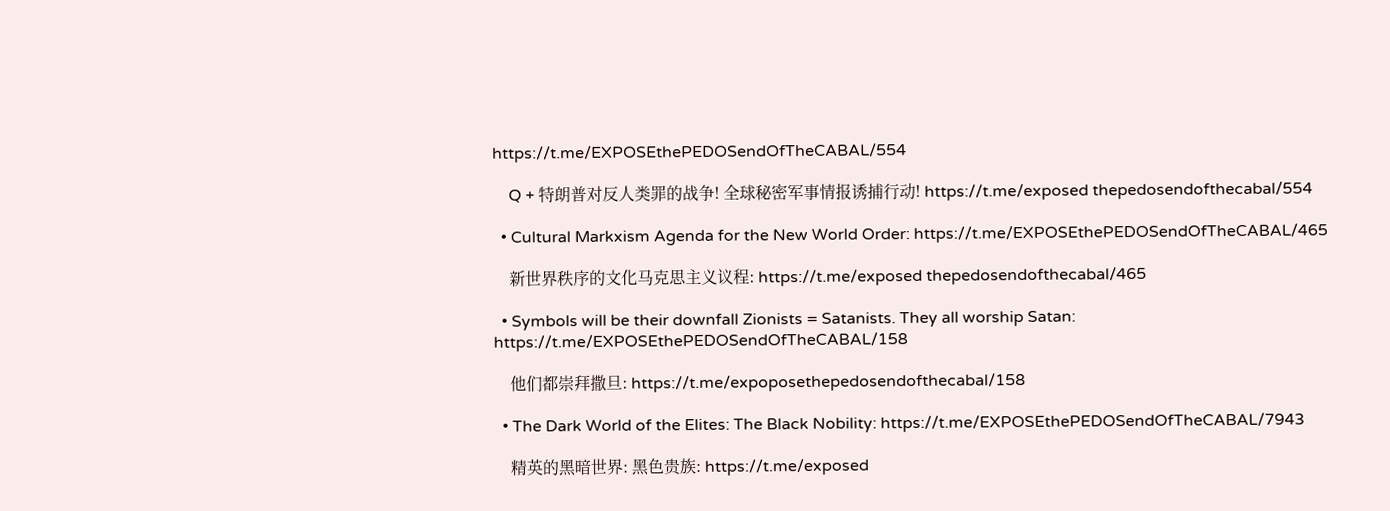https://t.me/EXPOSEthePEDOSendOfTheCABAL/554

    Q + 特朗普对反人类罪的战争! 全球秘密军事情报诱捕行动! https://t.me/exposed thepedosendofthecabal/554

  • Cultural Markxism Agenda for the New World Order: https://t.me/EXPOSEthePEDOSendOfTheCABAL/465

    新世界秩序的文化马克思主义议程: https://t.me/exposed thepedosendofthecabal/465

  • Symbols will be their downfall Zionists = Satanists. They all worship Satan: https://t.me/EXPOSEthePEDOSendOfTheCABAL/158

    他们都崇拜撒旦: https://t.me/expoposethepedosendofthecabal/158

  • The Dark World of the Elites: The Black Nobility: https://t.me/EXPOSEthePEDOSendOfTheCABAL/7943

    精英的黑暗世界: 黑色贵族: https://t.me/exposed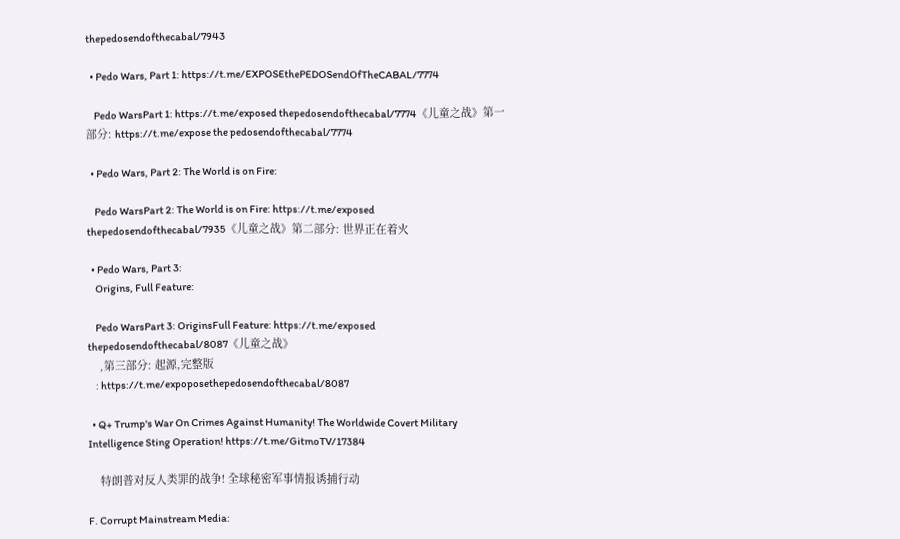thepedosendofthecabal/7943

  • Pedo Wars, Part 1: https://t.me/EXPOSEthePEDOSendOfTheCABAL/7774

    Pedo WarsPart 1: https://t.me/exposed thepedosendofthecabal/7774《儿童之战》第一部分: https://t.me/expose the pedosendofthecabal/7774

  • Pedo Wars, Part 2: The World is on Fire:

    Pedo WarsPart 2: The World is on Fire: https://t.me/exposed thepedosendofthecabal/7935《儿童之战》第二部分: 世界正在着火

  • Pedo Wars, Part 3:
    Origins, Full Feature:

    Pedo WarsPart 3: OriginsFull Feature: https://t.me/exposed thepedosendofthecabal/8087《儿童之战》
    ,第三部分: 起源,完整版
    : https://t.me/expoposethepedosendofthecabal/8087

  • Q+ Trump's War On Crimes Against Humanity! The Worldwide Covert Military Intelligence Sting Operation! https://t.me/GitmoTV/17384

    特朗普对反人类罪的战争! 全球秘密军事情报诱捕行动

F. Corrupt Mainstream Media: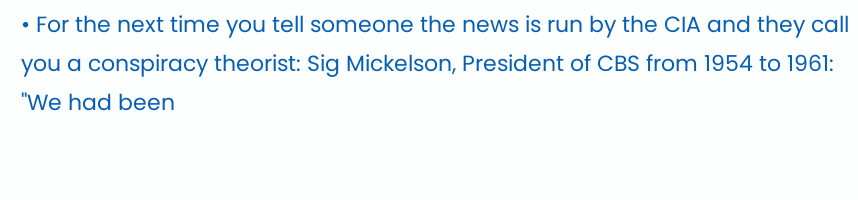• For the next time you tell someone the news is run by the CIA and they call you a conspiracy theorist: Sig Mickelson, President of CBS from 1954 to 1961: "We had been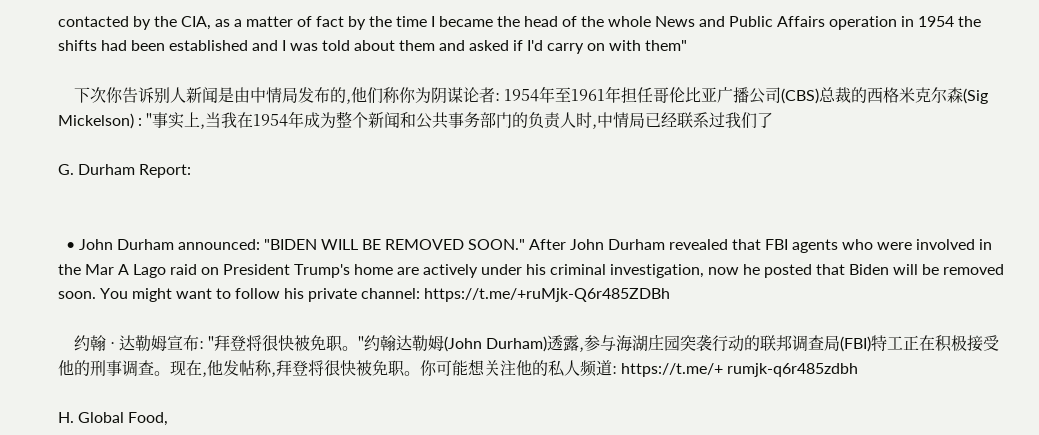contacted by the CIA, as a matter of fact by the time I became the head of the whole News and Public Affairs operation in 1954 the shifts had been established and I was told about them and asked if I'd carry on with them"

    下次你告诉别人新闻是由中情局发布的,他们称你为阴谋论者: 1954年至1961年担任哥伦比亚广播公司(CBS)总裁的西格米克尔森(Sig Mickelson) : "事实上,当我在1954年成为整个新闻和公共事务部门的负责人时,中情局已经联系过我们了

G. Durham Report:


  • John Durham announced: "BIDEN WILL BE REMOVED SOON." After John Durham revealed that FBI agents who were involved in the Mar A Lago raid on President Trump's home are actively under his criminal investigation, now he posted that Biden will be removed soon. You might want to follow his private channel: https://t.me/+ruMjk-Q6r485ZDBh

    约翰 · 达勒姆宣布: "拜登将很快被免职。"约翰达勒姆(John Durham)透露,参与海湖庄园突袭行动的联邦调查局(FBI)特工正在积极接受他的刑事调查。现在,他发帖称,拜登将很快被免职。你可能想关注他的私人频道: https://t.me/+ rumjk-q6r485zdbh

H. Global Food,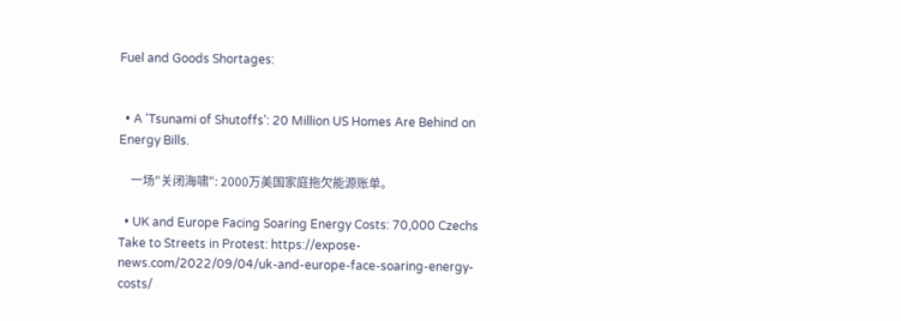Fuel and Goods Shortages:


  • A 'Tsunami of Shutoffs': 20 Million US Homes Are Behind on Energy Bills.

    一场"关闭海啸": 2000万美国家庭拖欠能源账单。

  • UK and Europe Facing Soaring Energy Costs: 70,000 Czechs Take to Streets in Protest: https://expose-news.com/2022/09/04/uk-and-europe-face-soaring-energy-costs/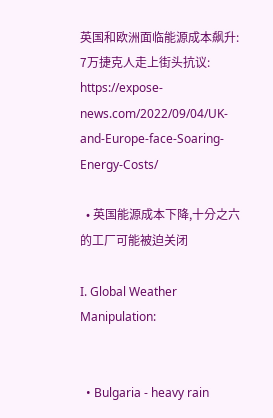英国和欧洲面临能源成本飙升: 7万捷克人走上街头抗议: https://expose-news.com/2022/09/04/UK-and-Europe-face-Soaring-Energy-Costs/

  • 英国能源成本下降,十分之六的工厂可能被迫关闭

I. Global Weather Manipulation:


  • Bulgaria - heavy rain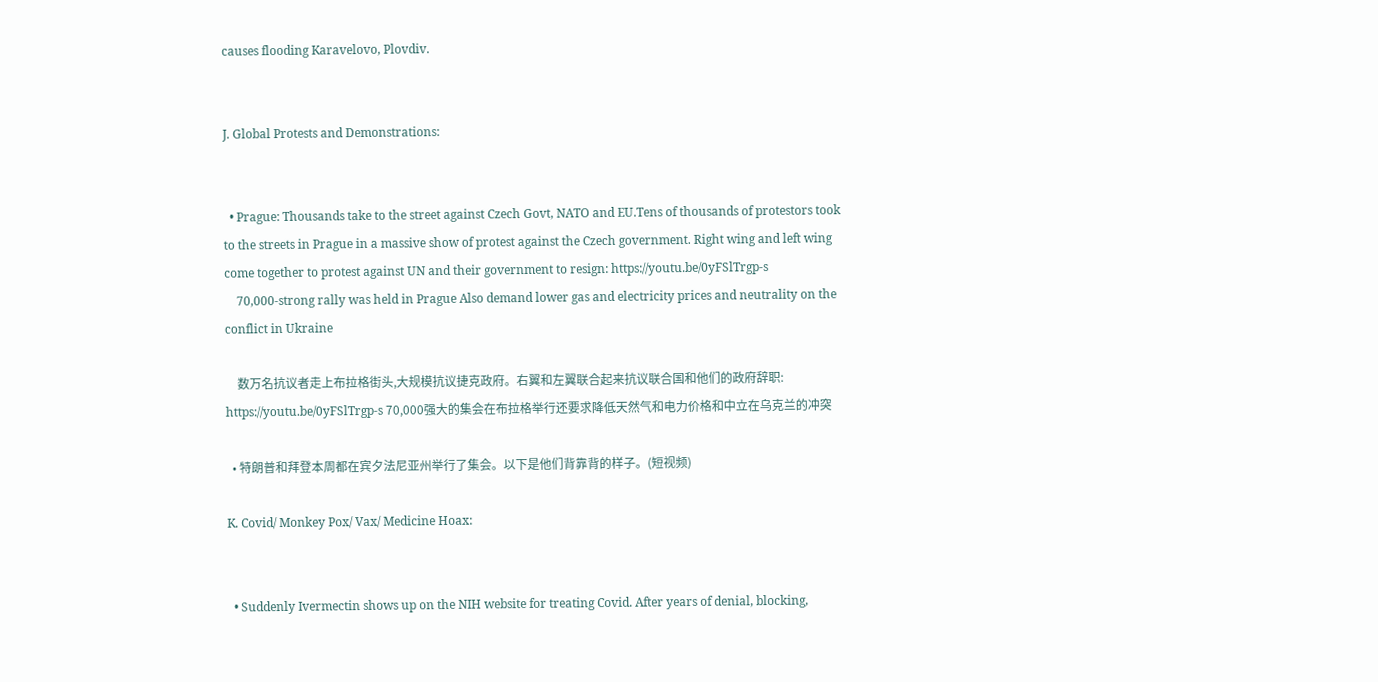causes flooding Karavelovo, Plovdiv.


J. Global Protests and Demonstrations:


  • Prague: Thousands take to the street against Czech Govt, NATO and EU.Tens of thousands of protestors took to the streets in Prague in a massive show of protest against the Czech government. Right wing and left wing come together to protest against UN and their government to resign: https://youtu.be/0yFSlTrgp-s
    70,000-strong rally was held in Prague Also demand lower gas and electricity prices and neutrality on the conflict in Ukraine

    数万名抗议者走上布拉格街头,大规模抗议捷克政府。右翼和左翼联合起来抗议联合国和他们的政府辞职: https://youtu.be/0yFSlTrgp-s 70,000强大的集会在布拉格举行还要求降低天然气和电力价格和中立在乌克兰的冲突

  • 特朗普和拜登本周都在宾夕法尼亚州举行了集会。以下是他们背靠背的样子。(短视频)

K. Covid/ Monkey Pox/ Vax/ Medicine Hoax:


  • Suddenly Ivermectin shows up on the NIH website for treating Covid. After years of denial, blocking,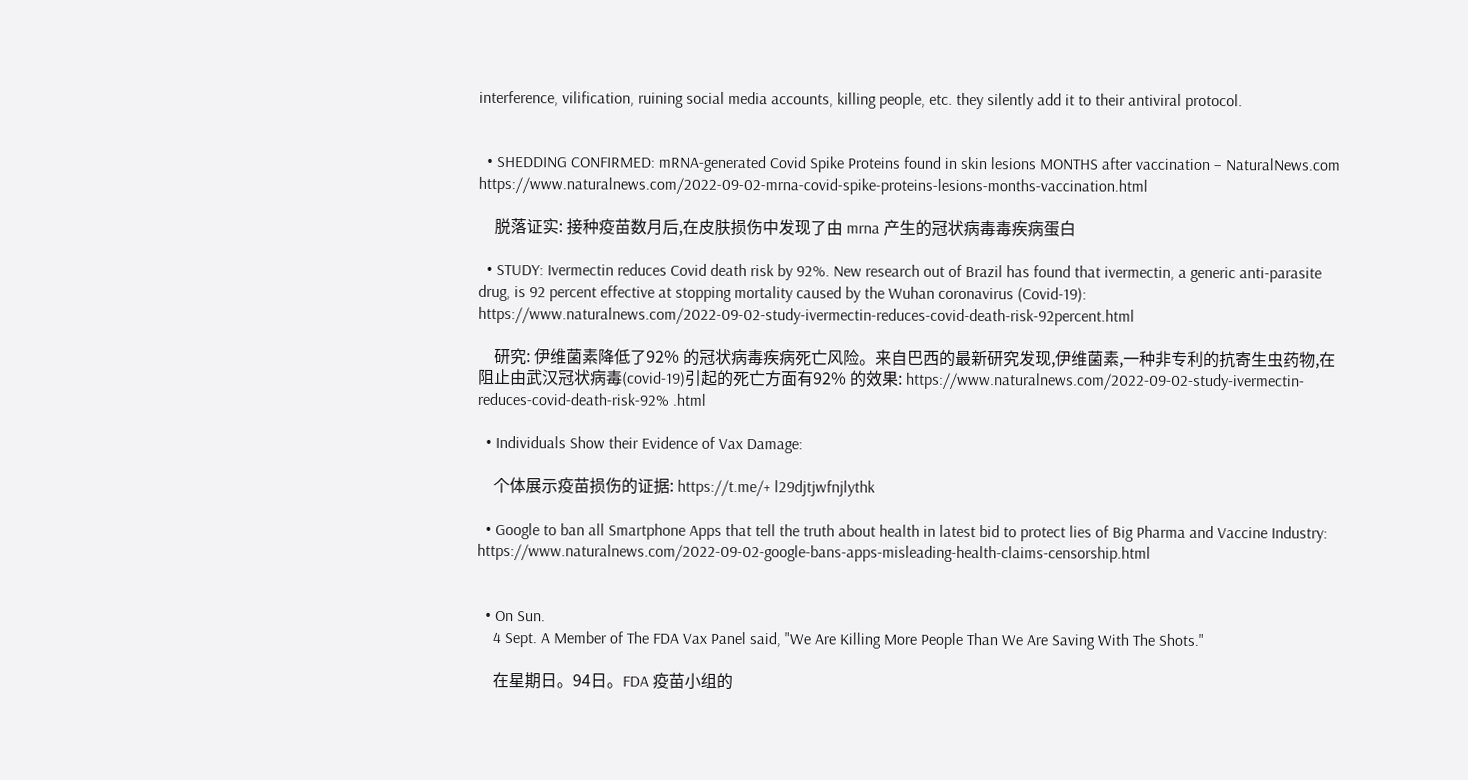interference, vilification, ruining social media accounts, killing people, etc. they silently add it to their antiviral protocol.


  • SHEDDING CONFIRMED: mRNA-generated Covid Spike Proteins found in skin lesions MONTHS after vaccination – NaturalNews.com https://www.naturalnews.com/2022-09-02-mrna-covid-spike-proteins-lesions-months-vaccination.html

    脱落证实: 接种疫苗数月后,在皮肤损伤中发现了由 mrna 产生的冠状病毒毒疾病蛋白

  • STUDY: Ivermectin reduces Covid death risk by 92%. New research out of Brazil has found that ivermectin, a generic anti-parasite drug, is 92 percent effective at stopping mortality caused by the Wuhan coronavirus (Covid-19): https://www.naturalnews.com/2022-09-02-study-ivermectin-reduces-covid-death-risk-92percent.html

    研究: 伊维菌素降低了92% 的冠状病毒疾病死亡风险。来自巴西的最新研究发现,伊维菌素,一种非专利的抗寄生虫药物,在阻止由武汉冠状病毒(covid-19)引起的死亡方面有92% 的效果: https://www.naturalnews.com/2022-09-02-study-ivermectin-reduces-covid-death-risk-92% .html

  • Individuals Show their Evidence of Vax Damage:

    个体展示疫苗损伤的证据: https://t.me/+ l29djtjwfnjlythk

  • Google to ban all Smartphone Apps that tell the truth about health in latest bid to protect lies of Big Pharma and Vaccine Industry: https://www.naturalnews.com/2022-09-02-google-bans-apps-misleading-health-claims-censorship.html


  • On Sun.
    4 Sept. A Member of The FDA Vax Panel said, "We Are Killing More People Than We Are Saving With The Shots."

    在星期日。94日。FDA 疫苗小组的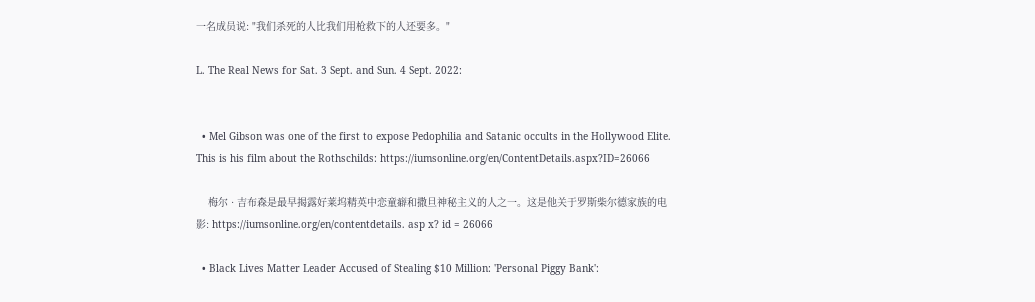一名成员说: "我们杀死的人比我们用枪救下的人还要多。"

L. The Real News for Sat. 3 Sept. and Sun. 4 Sept. 2022:


  • Mel Gibson was one of the first to expose Pedophilia and Satanic occults in the Hollywood Elite. This is his film about the Rothschilds: https://iumsonline.org/en/ContentDetails.aspx?ID=26066

    梅尔 · 吉布森是最早揭露好莱坞精英中恋童癖和撒旦神秘主义的人之一。这是他关于罗斯柴尔德家族的电影: https://iumsonline.org/en/contentdetails. asp x? id = 26066

  • Black Lives Matter Leader Accused of Stealing $10 Million: 'Personal Piggy Bank':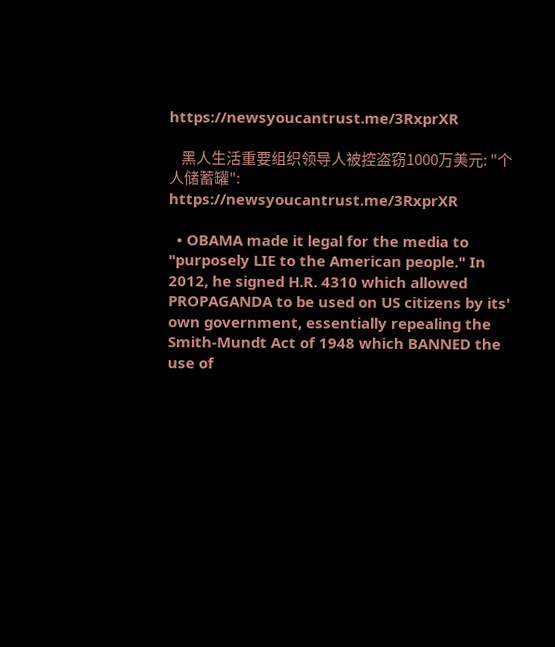https://newsyoucantrust.me/3RxprXR

    黑人生活重要组织领导人被控盗窃1000万美元: "个人储蓄罐": https://newsyoucantrust.me/3RxprXR

  • OBAMA made it legal for the media to "purposely LIE to the American people." In 2012, he signed H.R. 4310 which allowed PROPAGANDA to be used on US citizens by its' own government, essentially repealing the Smith-Mundt Act of 1948 which BANNED the use of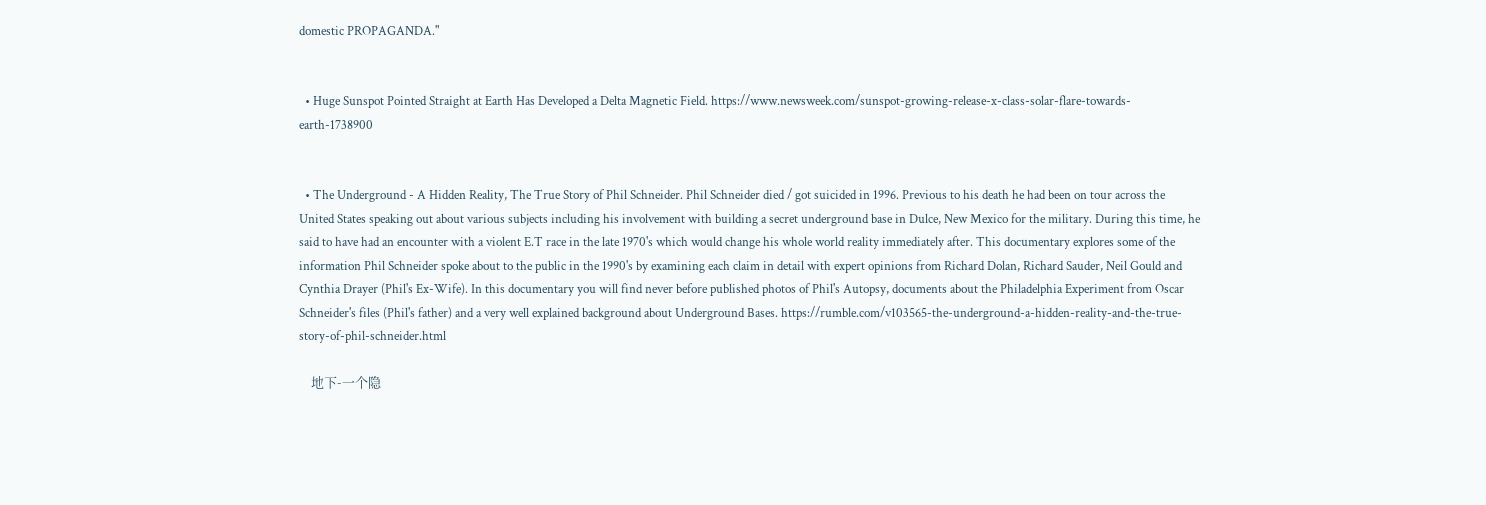domestic PROPAGANDA."


  • Huge Sunspot Pointed Straight at Earth Has Developed a Delta Magnetic Field. https://www.newsweek.com/sunspot-growing-release-x-class-solar-flare-towards-earth-1738900


  • The Underground - A Hidden Reality, The True Story of Phil Schneider. Phil Schneider died / got suicided in 1996. Previous to his death he had been on tour across the United States speaking out about various subjects including his involvement with building a secret underground base in Dulce, New Mexico for the military. During this time, he said to have had an encounter with a violent E.T race in the late 1970's which would change his whole world reality immediately after. This documentary explores some of the information Phil Schneider spoke about to the public in the 1990's by examining each claim in detail with expert opinions from Richard Dolan, Richard Sauder, Neil Gould and Cynthia Drayer (Phil's Ex-Wife). In this documentary you will find never before published photos of Phil's Autopsy, documents about the Philadelphia Experiment from Oscar Schneider's files (Phil's father) and a very well explained background about Underground Bases. https://rumble.com/v103565-the-underground-a-hidden-reality-and-the-true-story-of-phil-schneider.html

    地下-一个隐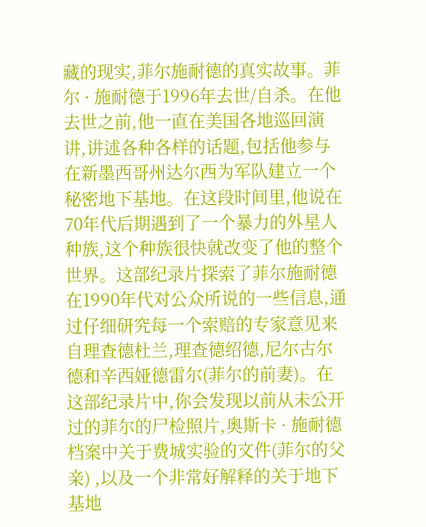藏的现实,菲尔施耐德的真实故事。菲尔 · 施耐德于1996年去世/自杀。在他去世之前,他一直在美国各地巡回演讲,讲述各种各样的话题,包括他参与在新墨西哥州达尔西为军队建立一个秘密地下基地。在这段时间里,他说在70年代后期遇到了一个暴力的外星人种族,这个种族很快就改变了他的整个世界。这部纪录片探索了菲尔施耐德在1990年代对公众所说的一些信息,通过仔细研究每一个索赔的专家意见来自理查德杜兰,理查德绍德,尼尔古尔德和辛西娅德雷尔(菲尔的前妻)。在这部纪录片中,你会发现以前从未公开过的菲尔的尸检照片,奥斯卡 · 施耐德档案中关于费城实验的文件(菲尔的父亲) ,以及一个非常好解释的关于地下基地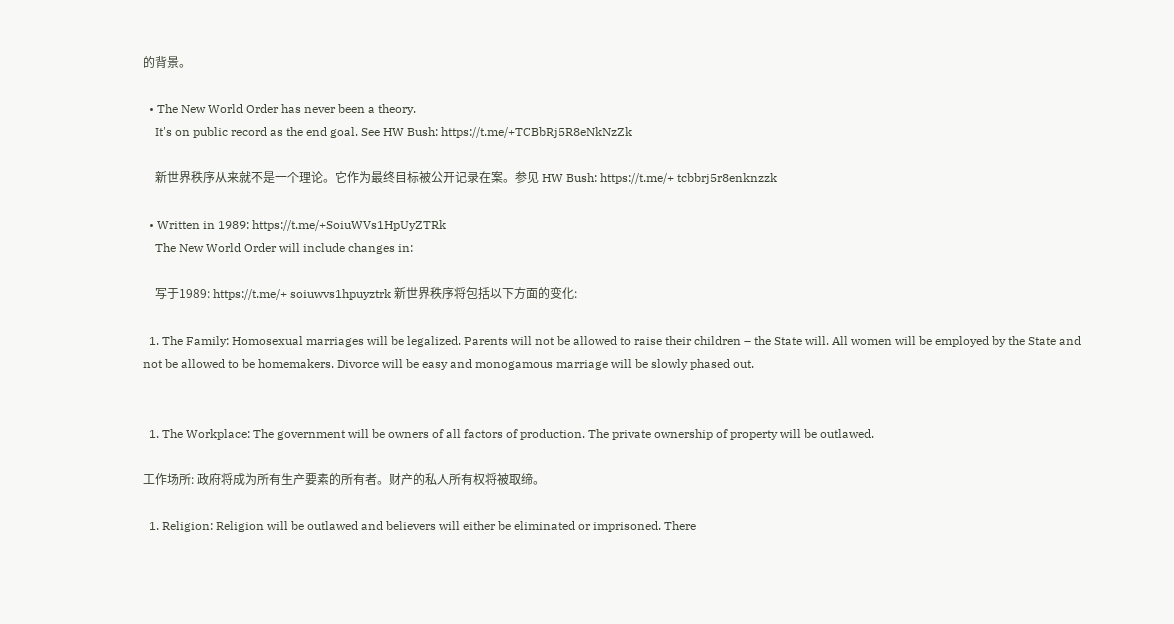的背景。

  • The New World Order has never been a theory.
    It's on public record as the end goal. See HW Bush: https://t.me/+TCBbRj5R8eNkNzZk

    新世界秩序从来就不是一个理论。它作为最终目标被公开记录在案。参见 HW Bush: https://t.me/+ tcbbrj5r8enknzzk

  • Written in 1989: https://t.me/+SoiuWVs1HpUyZTRk
    The New World Order will include changes in:

    写于1989: https://t.me/+ soiuwvs1hpuyztrk 新世界秩序将包括以下方面的变化:

  1. The Family: Homosexual marriages will be legalized. Parents will not be allowed to raise their children – the State will. All women will be employed by the State and not be allowed to be homemakers. Divorce will be easy and monogamous marriage will be slowly phased out.


  1. The Workplace: The government will be owners of all factors of production. The private ownership of property will be outlawed.

工作场所: 政府将成为所有生产要素的所有者。财产的私人所有权将被取缔。

  1. Religion: Religion will be outlawed and believers will either be eliminated or imprisoned. There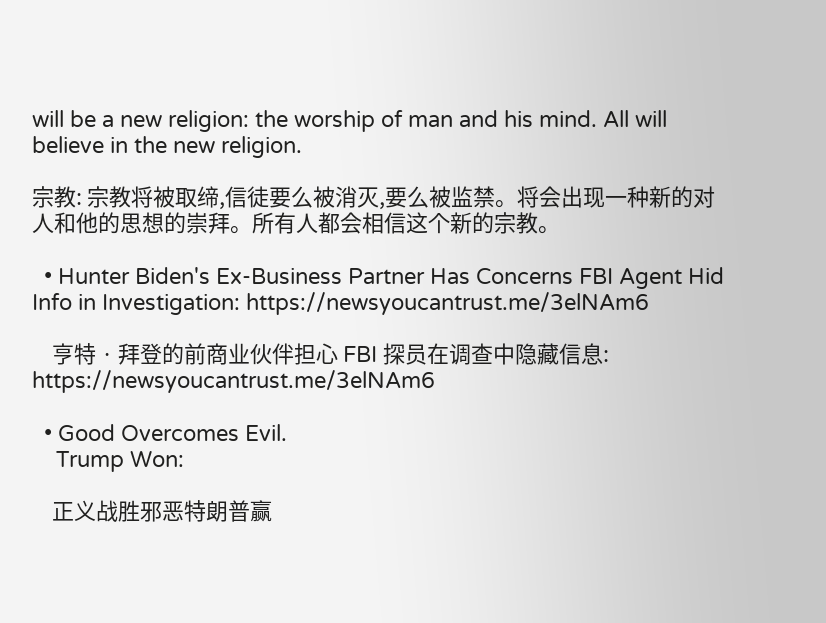will be a new religion: the worship of man and his mind. All will believe in the new religion.

宗教: 宗教将被取缔,信徒要么被消灭,要么被监禁。将会出现一种新的对人和他的思想的崇拜。所有人都会相信这个新的宗教。

  • Hunter Biden's Ex-Business Partner Has Concerns FBI Agent Hid Info in Investigation: https://newsyoucantrust.me/3elNAm6

    亨特 · 拜登的前商业伙伴担心 FBI 探员在调查中隐藏信息: https://newsyoucantrust.me/3elNAm6

  • Good Overcomes Evil.
    Trump Won:

    正义战胜邪恶特朗普赢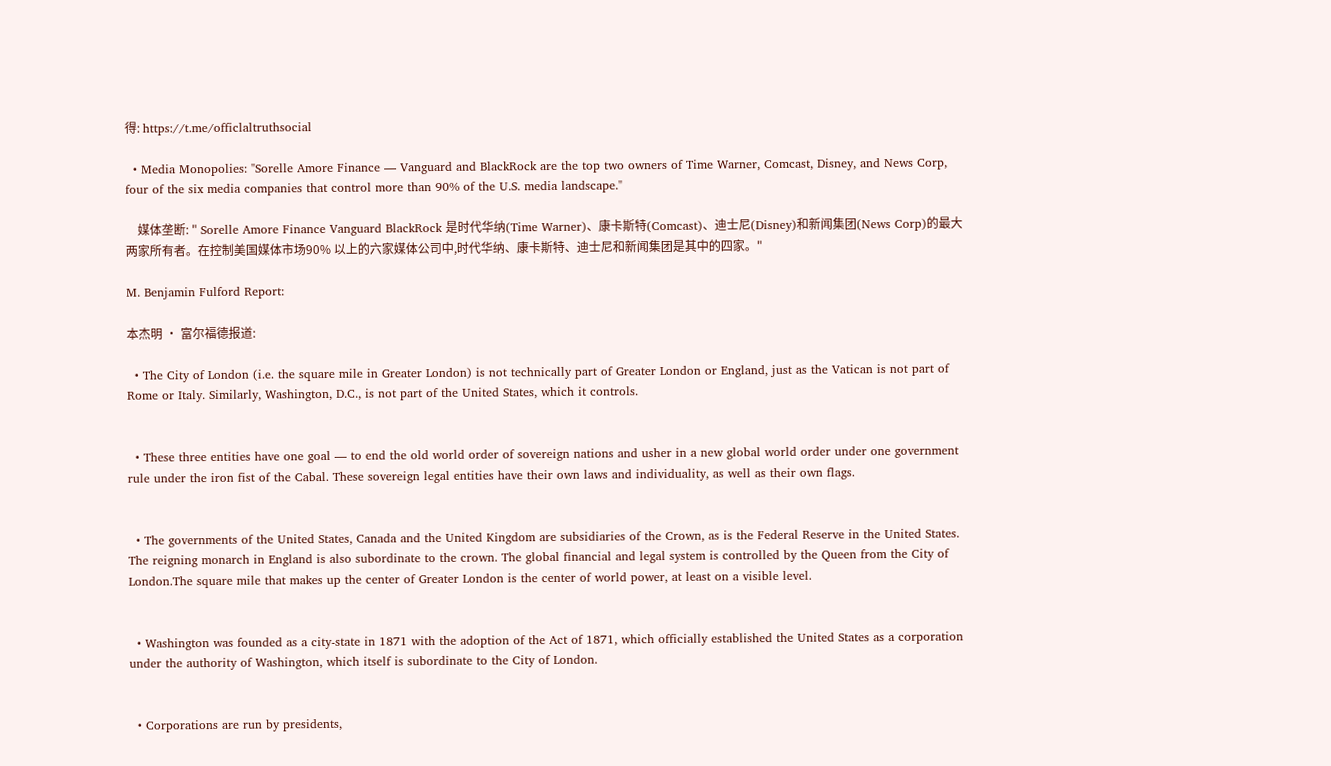得: https://t.me/officlaltruthsocial

  • Media Monopolies: "Sorelle Amore Finance — Vanguard and BlackRock are the top two owners of Time Warner, Comcast, Disney, and News Corp, four of the six media companies that control more than 90% of the U.S. media landscape."

    媒体垄断: " Sorelle Amore Finance Vanguard BlackRock 是时代华纳(Time Warner)、康卡斯特(Comcast)、迪士尼(Disney)和新闻集团(News Corp)的最大两家所有者。在控制美国媒体市场90% 以上的六家媒体公司中,时代华纳、康卡斯特、迪士尼和新闻集团是其中的四家。"

M. Benjamin Fulford Report:

本杰明 · 富尔福德报道:

  • The City of London (i.e. the square mile in Greater London) is not technically part of Greater London or England, just as the Vatican is not part of Rome or Italy. Similarly, Washington, D.C., is not part of the United States, which it controls.


  • These three entities have one goal — to end the old world order of sovereign nations and usher in a new global world order under one government rule under the iron fist of the Cabal. These sovereign legal entities have their own laws and individuality, as well as their own flags.


  • The governments of the United States, Canada and the United Kingdom are subsidiaries of the Crown, as is the Federal Reserve in the United States. The reigning monarch in England is also subordinate to the crown. The global financial and legal system is controlled by the Queen from the City of London.The square mile that makes up the center of Greater London is the center of world power, at least on a visible level.


  • Washington was founded as a city-state in 1871 with the adoption of the Act of 1871, which officially established the United States as a corporation under the authority of Washington, which itself is subordinate to the City of London.


  • Corporations are run by presidents,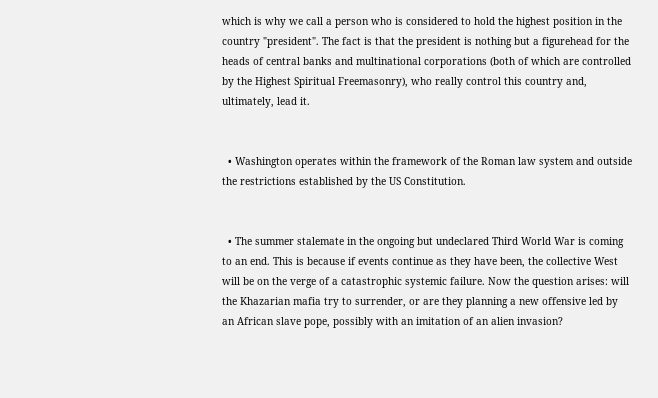which is why we call a person who is considered to hold the highest position in the country "president". The fact is that the president is nothing but a figurehead for the heads of central banks and multinational corporations (both of which are controlled by the Highest Spiritual Freemasonry), who really control this country and, ultimately, lead it.


  • Washington operates within the framework of the Roman law system and outside the restrictions established by the US Constitution.


  • The summer stalemate in the ongoing but undeclared Third World War is coming to an end. This is because if events continue as they have been, the collective West will be on the verge of a catastrophic systemic failure. Now the question arises: will the Khazarian mafia try to surrender, or are they planning a new offensive led by an African slave pope, possibly with an imitation of an alien invasion?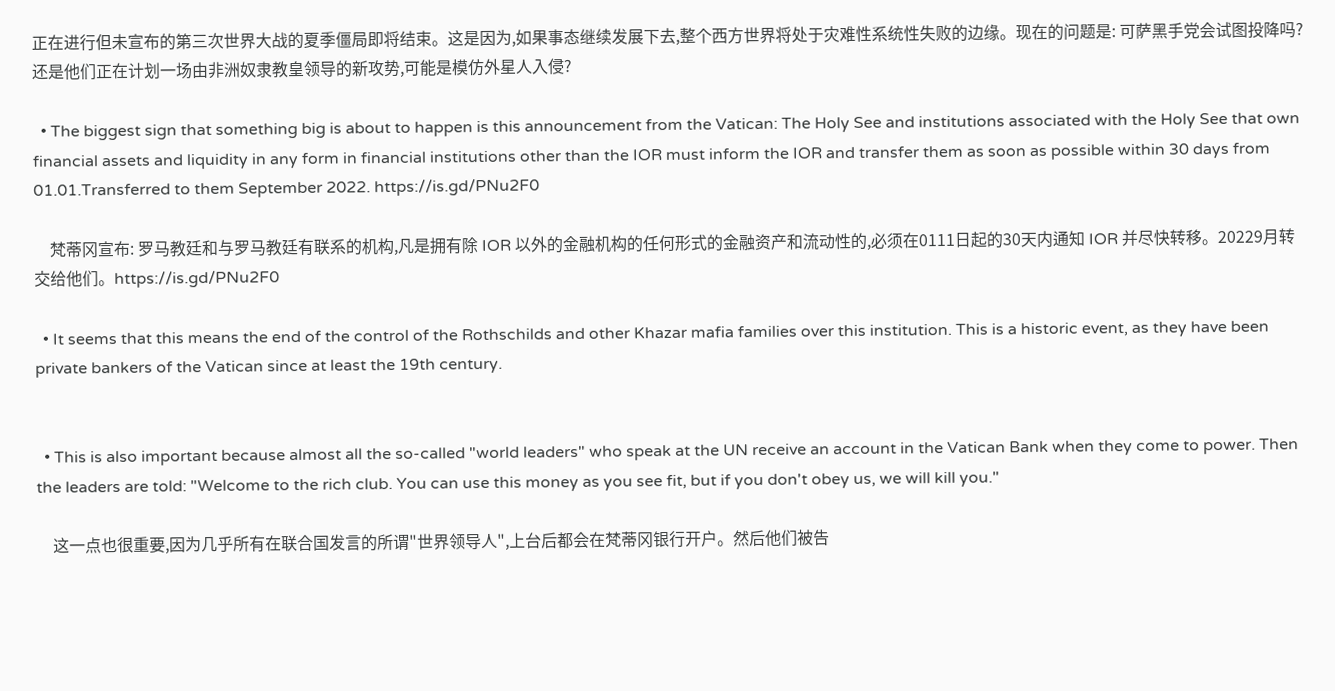正在进行但未宣布的第三次世界大战的夏季僵局即将结束。这是因为,如果事态继续发展下去,整个西方世界将处于灾难性系统性失败的边缘。现在的问题是: 可萨黑手党会试图投降吗? 还是他们正在计划一场由非洲奴隶教皇领导的新攻势,可能是模仿外星人入侵?

  • The biggest sign that something big is about to happen is this announcement from the Vatican: The Holy See and institutions associated with the Holy See that own financial assets and liquidity in any form in financial institutions other than the IOR must inform the IOR and transfer them as soon as possible within 30 days from 01.01.Transferred to them September 2022. https://is.gd/PNu2F0

    梵蒂冈宣布: 罗马教廷和与罗马教廷有联系的机构,凡是拥有除 IOR 以外的金融机构的任何形式的金融资产和流动性的,必须在0111日起的30天内通知 IOR 并尽快转移。20229月转交给他们。https://is.gd/PNu2F0

  • It seems that this means the end of the control of the Rothschilds and other Khazar mafia families over this institution. This is a historic event, as they have been private bankers of the Vatican since at least the 19th century.


  • This is also important because almost all the so-called "world leaders" who speak at the UN receive an account in the Vatican Bank when they come to power. Then the leaders are told: "Welcome to the rich club. You can use this money as you see fit, but if you don't obey us, we will kill you."

    这一点也很重要,因为几乎所有在联合国发言的所谓"世界领导人",上台后都会在梵蒂冈银行开户。然后他们被告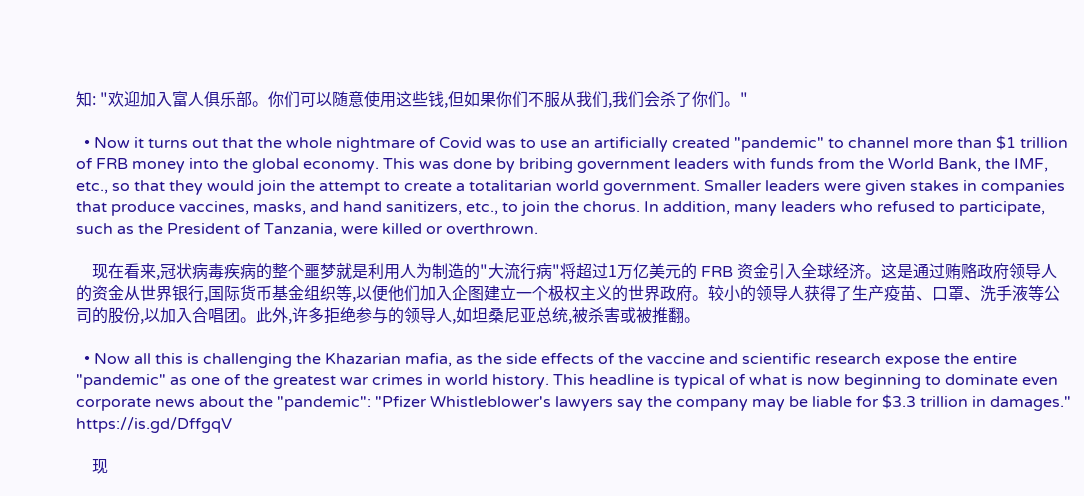知: "欢迎加入富人俱乐部。你们可以随意使用这些钱,但如果你们不服从我们,我们会杀了你们。"

  • Now it turns out that the whole nightmare of Covid was to use an artificially created "pandemic" to channel more than $1 trillion of FRB money into the global economy. This was done by bribing government leaders with funds from the World Bank, the IMF, etc., so that they would join the attempt to create a totalitarian world government. Smaller leaders were given stakes in companies that produce vaccines, masks, and hand sanitizers, etc., to join the chorus. In addition, many leaders who refused to participate, such as the President of Tanzania, were killed or overthrown.

    现在看来,冠状病毒疾病的整个噩梦就是利用人为制造的"大流行病"将超过1万亿美元的 FRB 资金引入全球经济。这是通过贿赂政府领导人的资金从世界银行,国际货币基金组织等,以便他们加入企图建立一个极权主义的世界政府。较小的领导人获得了生产疫苗、口罩、洗手液等公司的股份,以加入合唱团。此外,许多拒绝参与的领导人,如坦桑尼亚总统,被杀害或被推翻。

  • Now all this is challenging the Khazarian mafia, as the side effects of the vaccine and scientific research expose the entire "pandemic" as one of the greatest war crimes in world history. This headline is typical of what is now beginning to dominate even corporate news about the "pandemic": "Pfizer Whistleblower's lawyers say the company may be liable for $3.3 trillion in damages." https://is.gd/DffgqV

    现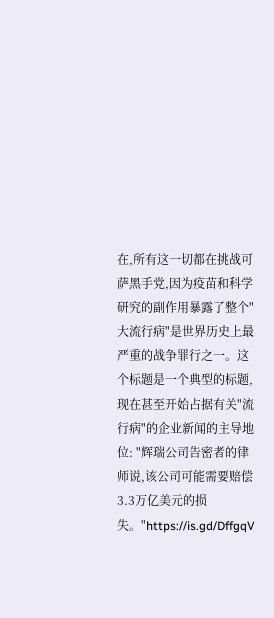在,所有这一切都在挑战可萨黑手党,因为疫苗和科学研究的副作用暴露了整个"大流行病"是世界历史上最严重的战争罪行之一。这个标题是一个典型的标题,现在甚至开始占据有关"流行病"的企业新闻的主导地位: "辉瑞公司告密者的律师说,该公司可能需要赔偿3.3万亿美元的损失。"https://is.gd/DffgqV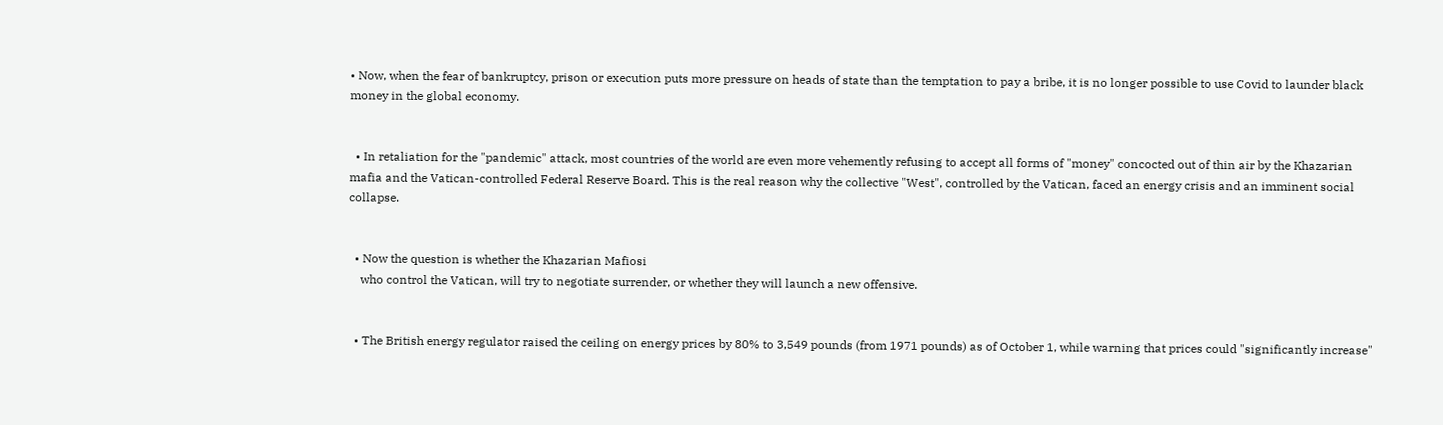• Now, when the fear of bankruptcy, prison or execution puts more pressure on heads of state than the temptation to pay a bribe, it is no longer possible to use Covid to launder black money in the global economy.


  • In retaliation for the "pandemic" attack, most countries of the world are even more vehemently refusing to accept all forms of "money" concocted out of thin air by the Khazarian mafia and the Vatican-controlled Federal Reserve Board. This is the real reason why the collective "West", controlled by the Vatican, faced an energy crisis and an imminent social collapse.


  • Now the question is whether the Khazarian Mafiosi
    who control the Vatican, will try to negotiate surrender, or whether they will launch a new offensive.


  • The British energy regulator raised the ceiling on energy prices by 80% to 3,549 pounds (from 1971 pounds) as of October 1, while warning that prices could "significantly increase"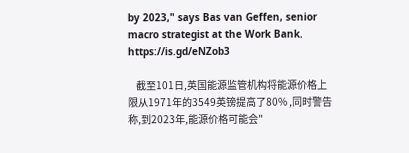by 2023," says Bas van Geffen, senior macro strategist at the Work Bank. https://is.gd/eNZob3

    截至101日,英国能源监管机构将能源价格上限从1971年的3549英镑提高了80% ,同时警告称,到2023年,能源价格可能会"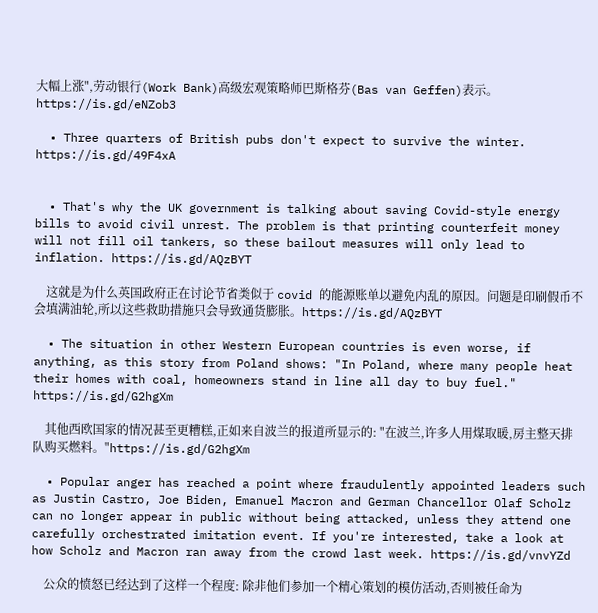大幅上涨",劳动银行(Work Bank)高级宏观策略师巴斯格芬(Bas van Geffen)表示。https://is.gd/eNZob3

  • Three quarters of British pubs don't expect to survive the winter. https://is.gd/49F4xA


  • That's why the UK government is talking about saving Covid-style energy bills to avoid civil unrest. The problem is that printing counterfeit money will not fill oil tankers, so these bailout measures will only lead to inflation. https://is.gd/AQzBYT

    这就是为什么英国政府正在讨论节省类似于 covid 的能源账单以避免内乱的原因。问题是印刷假币不会填满油轮,所以这些救助措施只会导致通货膨胀。https://is.gd/AQzBYT

  • The situation in other Western European countries is even worse, if anything, as this story from Poland shows: "In Poland, where many people heat their homes with coal, homeowners stand in line all day to buy fuel." https://is.gd/G2hgXm

    其他西欧国家的情况甚至更糟糕,正如来自波兰的报道所显示的: "在波兰,许多人用煤取暖,房主整天排队购买燃料。"https://is.gd/G2hgXm

  • Popular anger has reached a point where fraudulently appointed leaders such as Justin Castro, Joe Biden, Emanuel Macron and German Chancellor Olaf Scholz can no longer appear in public without being attacked, unless they attend one carefully orchestrated imitation event. If you're interested, take a look at how Scholz and Macron ran away from the crowd last week. https://is.gd/vnvYZd

    公众的愤怒已经达到了这样一个程度: 除非他们参加一个精心策划的模仿活动,否则被任命为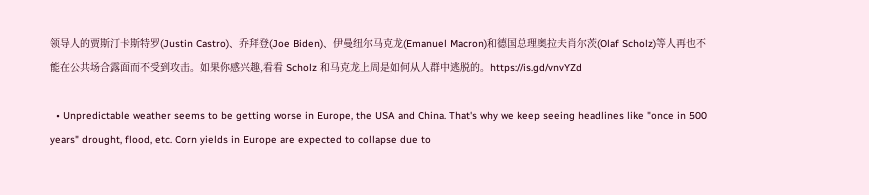领导人的贾斯汀卡斯特罗(Justin Castro)、乔拜登(Joe Biden)、伊曼纽尔马克龙(Emanuel Macron)和德国总理奥拉夫肖尔茨(Olaf Scholz)等人再也不能在公共场合露面而不受到攻击。如果你感兴趣,看看 Scholz 和马克龙上周是如何从人群中逃脱的。https://is.gd/vnvYZd

  • Unpredictable weather seems to be getting worse in Europe, the USA and China. That's why we keep seeing headlines like "once in 500 years" drought, flood, etc. Corn yields in Europe are expected to collapse due to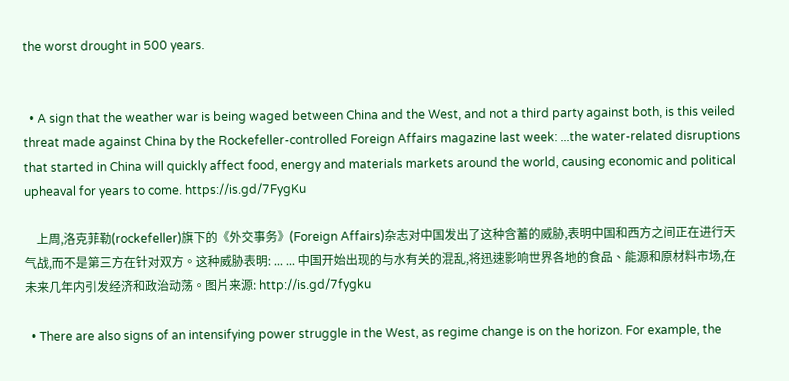the worst drought in 500 years.


  • A sign that the weather war is being waged between China and the West, and not a third party against both, is this veiled threat made against China by the Rockefeller-controlled Foreign Affairs magazine last week: ...the water-related disruptions that started in China will quickly affect food, energy and materials markets around the world, causing economic and political upheaval for years to come. https://is.gd/7FygKu

    上周,洛克菲勒(rockefeller)旗下的《外交事务》(Foreign Affairs)杂志对中国发出了这种含蓄的威胁,表明中国和西方之间正在进行天气战,而不是第三方在针对双方。这种威胁表明: ... ... 中国开始出现的与水有关的混乱,将迅速影响世界各地的食品、能源和原材料市场,在未来几年内引发经济和政治动荡。图片来源: http://is.gd/7fygku

  • There are also signs of an intensifying power struggle in the West, as regime change is on the horizon. For example, the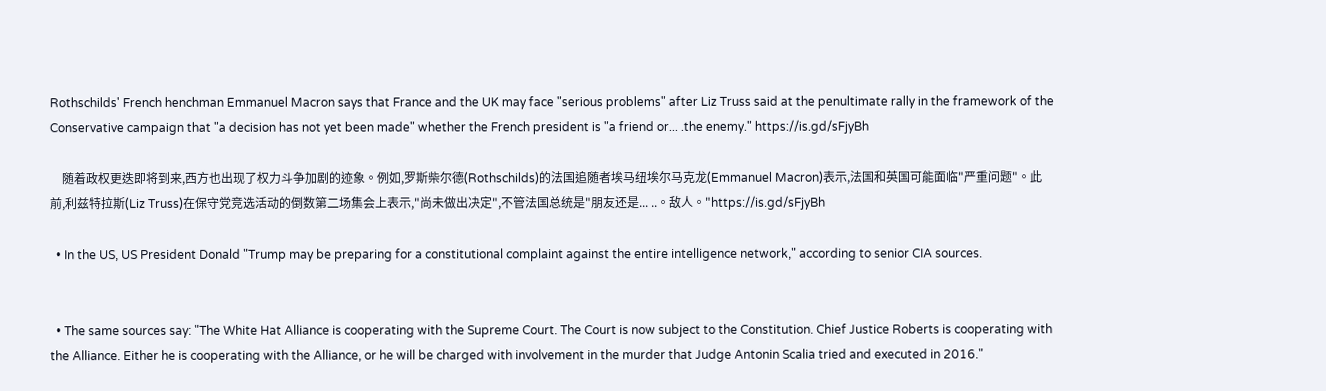Rothschilds' French henchman Emmanuel Macron says that France and the UK may face "serious problems" after Liz Truss said at the penultimate rally in the framework of the Conservative campaign that "a decision has not yet been made" whether the French president is "a friend or... .the enemy." https://is.gd/sFjyBh

    随着政权更迭即将到来,西方也出现了权力斗争加剧的迹象。例如,罗斯柴尔德(Rothschilds)的法国追随者埃马纽埃尔马克龙(Emmanuel Macron)表示,法国和英国可能面临"严重问题"。此前,利兹特拉斯(Liz Truss)在保守党竞选活动的倒数第二场集会上表示,"尚未做出决定",不管法国总统是"朋友还是... ..。敌人。"https://is.gd/sFjyBh

  • In the US, US President Donald "Trump may be preparing for a constitutional complaint against the entire intelligence network," according to senior CIA sources.


  • The same sources say: "The White Hat Alliance is cooperating with the Supreme Court. The Court is now subject to the Constitution. Chief Justice Roberts is cooperating with the Alliance. Either he is cooperating with the Alliance, or he will be charged with involvement in the murder that Judge Antonin Scalia tried and executed in 2016."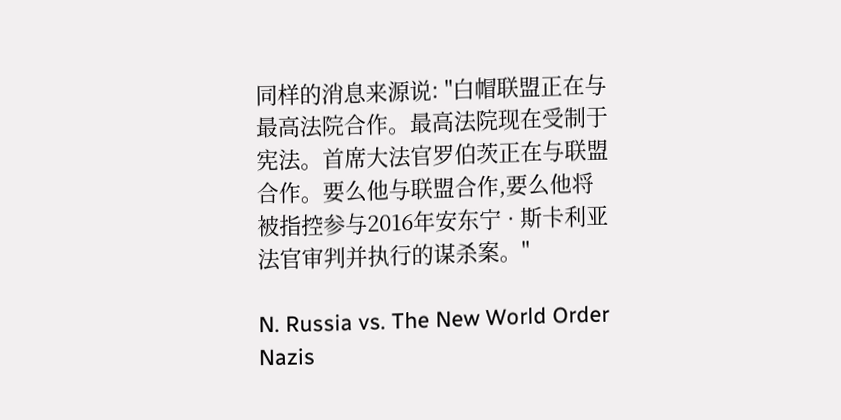同样的消息来源说: "白帽联盟正在与最高法院合作。最高法院现在受制于宪法。首席大法官罗伯茨正在与联盟合作。要么他与联盟合作,要么他将被指控参与2016年安东宁 · 斯卡利亚法官审判并执行的谋杀案。"

N. Russia vs. The New World Order Nazis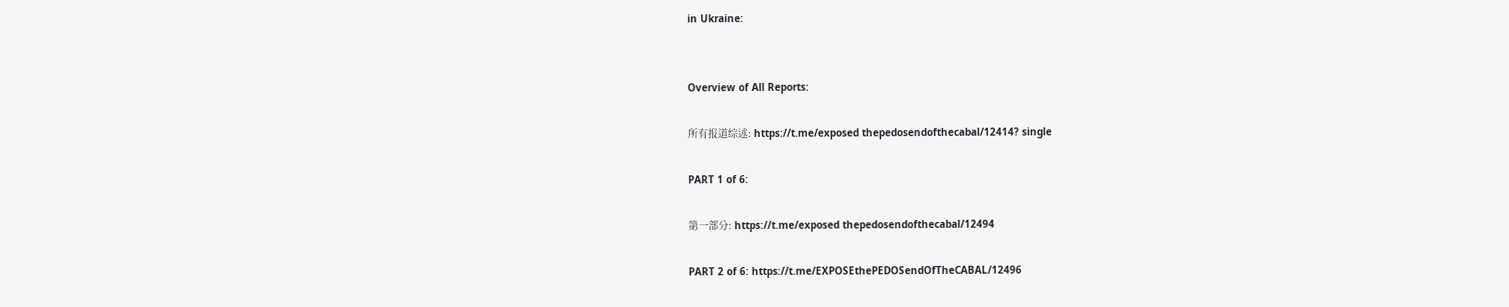in Ukraine:


Overview of All Reports:

所有报道综述: https://t.me/exposed thepedosendofthecabal/12414? single

PART 1 of 6:

第一部分: https://t.me/exposed thepedosendofthecabal/12494

PART 2 of 6: https://t.me/EXPOSEthePEDOSendOfTheCABAL/12496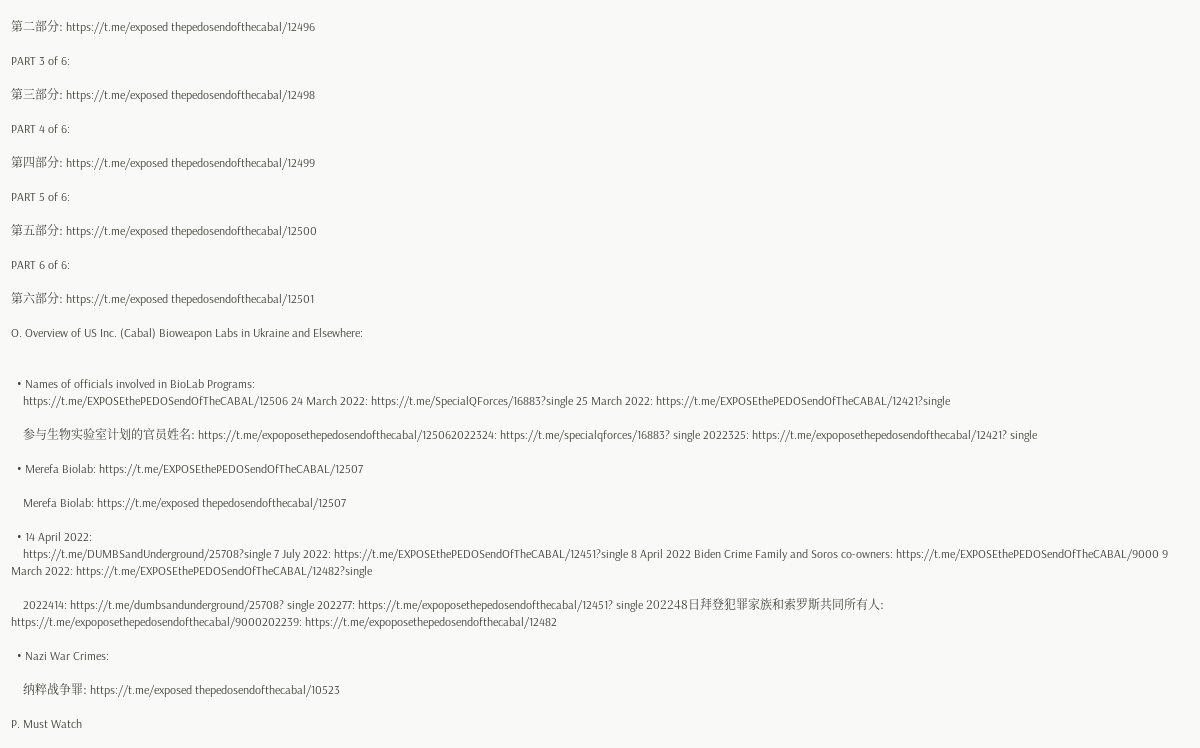第二部分: https://t.me/exposed thepedosendofthecabal/12496

PART 3 of 6:

第三部分: https://t.me/exposed thepedosendofthecabal/12498

PART 4 of 6:

第四部分: https://t.me/exposed thepedosendofthecabal/12499

PART 5 of 6:

第五部分: https://t.me/exposed thepedosendofthecabal/12500

PART 6 of 6:

第六部分: https://t.me/exposed thepedosendofthecabal/12501

O. Overview of US Inc. (Cabal) Bioweapon Labs in Ukraine and Elsewhere:


  • Names of officials involved in BioLab Programs:
    https://t.me/EXPOSEthePEDOSendOfTheCABAL/12506 24 March 2022: https://t.me/SpecialQForces/16883?single 25 March 2022: https://t.me/EXPOSEthePEDOSendOfTheCABAL/12421?single

    参与生物实验室计划的官员姓名: https://t.me/expoposethepedosendofthecabal/125062022324: https://t.me/specialqforces/16883? single 2022325: https://t.me/expoposethepedosendofthecabal/12421? single

  • Merefa Biolab: https://t.me/EXPOSEthePEDOSendOfTheCABAL/12507

    Merefa Biolab: https://t.me/exposed thepedosendofthecabal/12507

  • 14 April 2022:
    https://t.me/DUMBSandUnderground/25708?single 7 July 2022: https://t.me/EXPOSEthePEDOSendOfTheCABAL/12451?single 8 April 2022 Biden Crime Family and Soros co-owners: https://t.me/EXPOSEthePEDOSendOfTheCABAL/9000 9 March 2022: https://t.me/EXPOSEthePEDOSendOfTheCABAL/12482?single

    2022414: https://t.me/dumbsandunderground/25708? single 202277: https://t.me/expoposethepedosendofthecabal/12451? single 202248日拜登犯罪家族和索罗斯共同所有人: https://t.me/expoposethepedosendofthecabal/9000202239: https://t.me/expoposethepedosendofthecabal/12482

  • Nazi War Crimes:

    纳粹战争罪: https://t.me/exposed thepedosendofthecabal/10523

P. Must Watch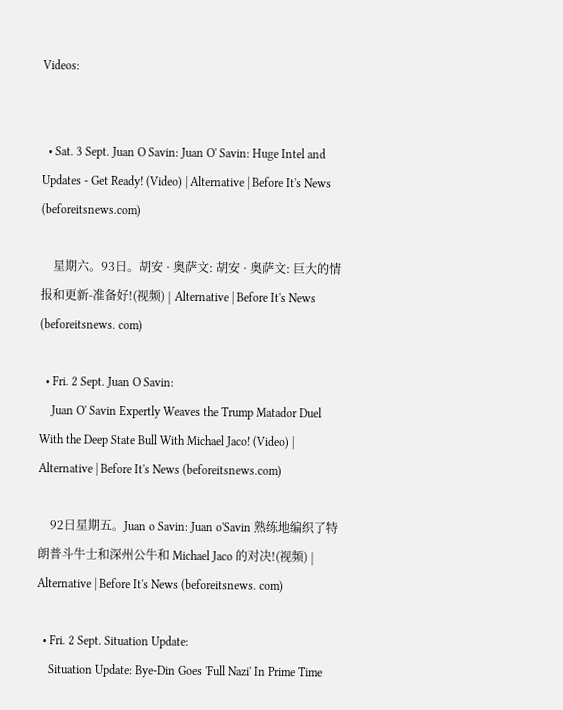Videos:


  • Sat. 3 Sept. Juan O Savin: Juan O' Savin: Huge Intel and Updates - Get Ready! (Video) | Alternative | Before It's News (beforeitsnews.com)

    星期六。93日。胡安 · 奥萨文: 胡安 · 奥萨文: 巨大的情报和更新-准备好!(视频) | Alternative | Before It's News (beforeitsnews. com)

  • Fri. 2 Sept. Juan O Savin:
    Juan O' Savin Expertly Weaves the Trump Matador Duel With the Deep State Bull With Michael Jaco! (Video) | Alternative | Before It's News (beforeitsnews.com)

    92日星期五。Juan o Savin: Juan o'Savin 熟练地编织了特朗普斗牛士和深州公牛和 Michael Jaco 的对决!(视频) | Alternative | Before It's News (beforeitsnews. com)

  • Fri. 2 Sept. Situation Update:
    Situation Update: Bye-Din Goes 'Full Nazi' In Prime Time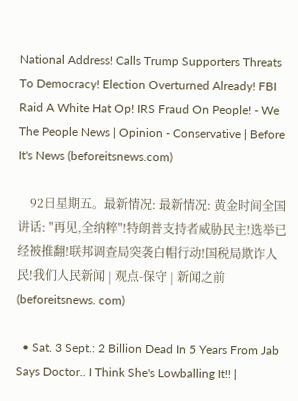National Address! Calls Trump Supporters Threats To Democracy! Election Overturned Already! FBI Raid A White Hat Op! IRS Fraud On People! - We The People News | Opinion - Conservative | Before It's News (beforeitsnews.com)

    92日星期五。最新情况: 最新情况: 黄金时间全国讲话: "再见,全纳粹"!特朗普支持者威胁民主!选举已经被推翻!联邦调查局突袭白帽行动!国税局欺诈人民!我们人民新闻 | 观点-保守 | 新闻之前(beforeitsnews. com)

  • Sat. 3 Sept.: 2 Billion Dead In 5 Years From Jab Says Doctor.. I Think She's Lowballing It!! |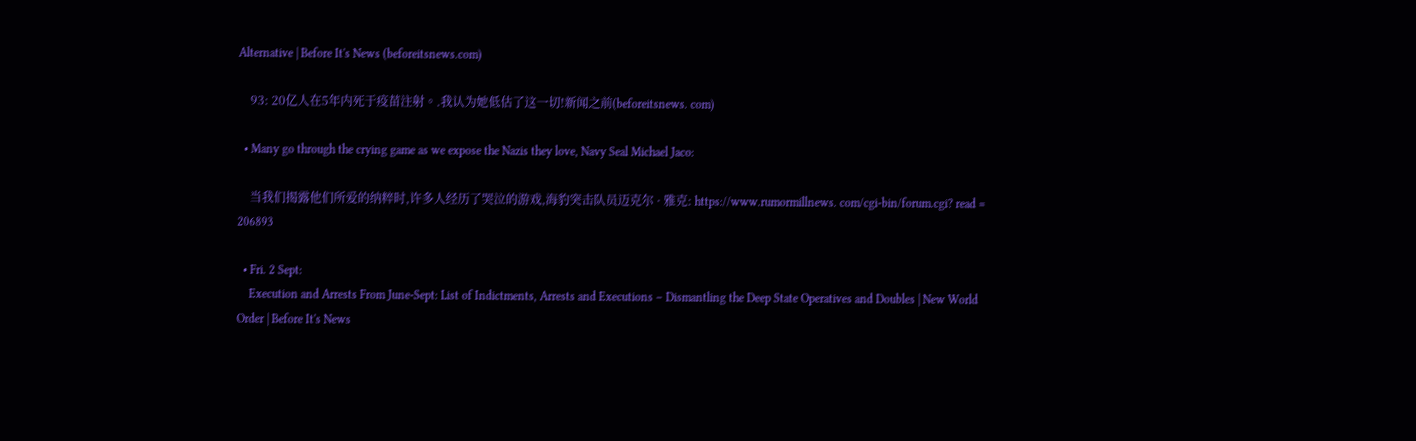Alternative | Before It's News (beforeitsnews.com)

    93: 20亿人在5年内死于疫苗注射。.我认为她低估了这一切!新闻之前(beforeitsnews. com)

  • Many go through the crying game as we expose the Nazis they love, Navy Seal Michael Jaco:

    当我们揭露他们所爱的纳粹时,许多人经历了哭泣的游戏,海豹突击队员迈克尔 · 雅克: https://www.rumormillnews. com/cgi-bin/forum.cgi? read = 206893

  • Fri. 2 Sept:
    Execution and Arrests From June-Sept: List of Indictments, Arrests and Executions – Dismantling the Deep State Operatives and Doubles | New World Order | Before It's News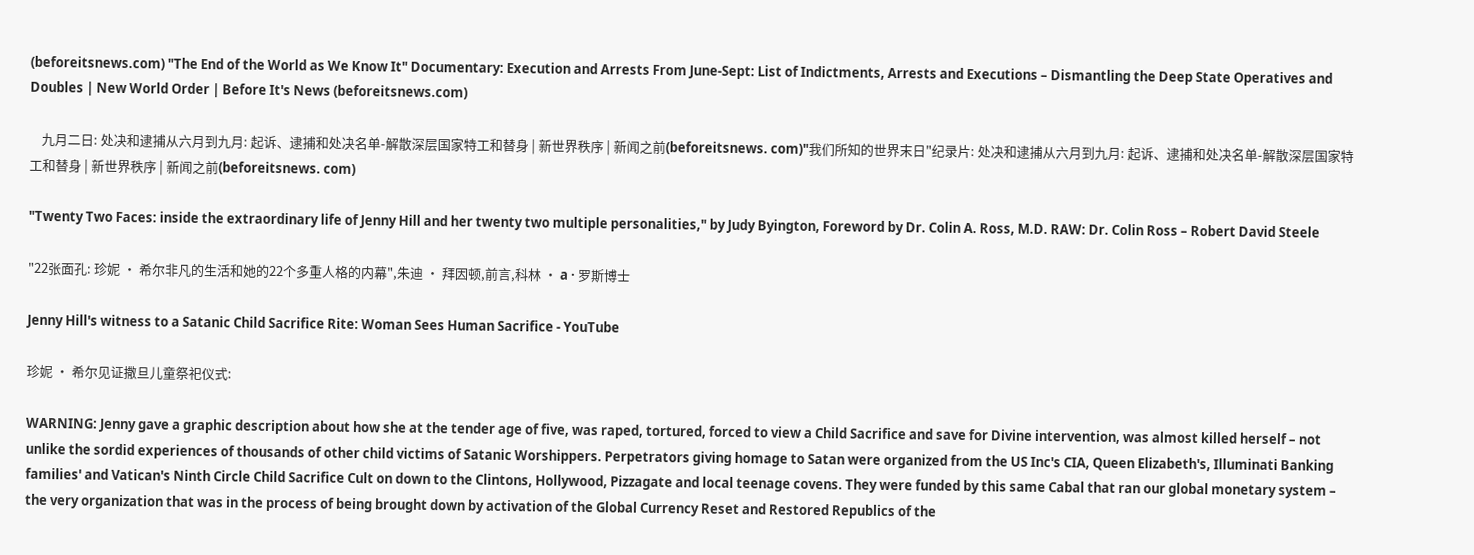(beforeitsnews.com) "The End of the World as We Know It" Documentary: Execution and Arrests From June-Sept: List of Indictments, Arrests and Executions – Dismantling the Deep State Operatives and Doubles | New World Order | Before It's News (beforeitsnews.com)

    九月二日: 处决和逮捕从六月到九月: 起诉、逮捕和处决名单-解散深层国家特工和替身 | 新世界秩序 | 新闻之前(beforeitsnews. com)"我们所知的世界末日"纪录片: 处决和逮捕从六月到九月: 起诉、逮捕和处决名单-解散深层国家特工和替身 | 新世界秩序 | 新闻之前(beforeitsnews. com)

"Twenty Two Faces: inside the extraordinary life of Jenny Hill and her twenty two multiple personalities," by Judy Byington, Foreword by Dr. Colin A. Ross, M.D. RAW: Dr. Colin Ross – Robert David Steele

"22张面孔: 珍妮 · 希尔非凡的生活和她的22个多重人格的内幕",朱迪 · 拜因顿,前言,科林 · a · 罗斯博士

Jenny Hill's witness to a Satanic Child Sacrifice Rite: Woman Sees Human Sacrifice - YouTube

珍妮 · 希尔见证撒旦儿童祭祀仪式:

WARNING: Jenny gave a graphic description about how she at the tender age of five, was raped, tortured, forced to view a Child Sacrifice and save for Divine intervention, was almost killed herself – not unlike the sordid experiences of thousands of other child victims of Satanic Worshippers. Perpetrators giving homage to Satan were organized from the US Inc's CIA, Queen Elizabeth's, Illuminati Banking families' and Vatican's Ninth Circle Child Sacrifice Cult on down to the Clintons, Hollywood, Pizzagate and local teenage covens. They were funded by this same Cabal that ran our global monetary system – the very organization that was in the process of being brought down by activation of the Global Currency Reset and Restored Republics of the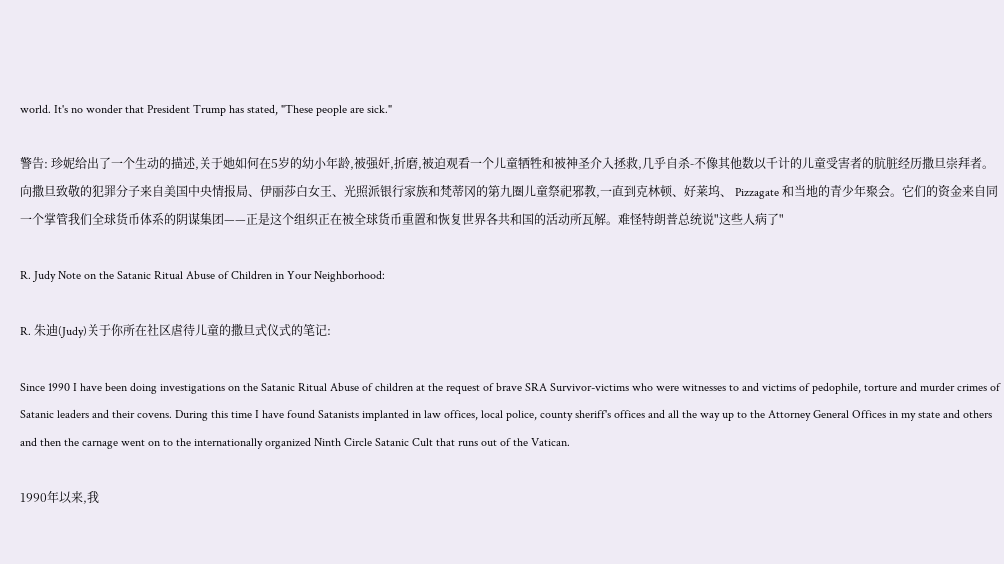world. It's no wonder that President Trump has stated, "These people are sick."

警告: 珍妮给出了一个生动的描述,关于她如何在5岁的幼小年龄,被强奸,折磨,被迫观看一个儿童牺牲和被神圣介入拯救,几乎自杀-不像其他数以千计的儿童受害者的肮脏经历撒旦崇拜者。向撒旦致敬的犯罪分子来自美国中央情报局、伊丽莎白女王、光照派银行家族和梵蒂冈的第九圈儿童祭祀邪教,一直到克林顿、好莱坞、 Pizzagate 和当地的青少年聚会。它们的资金来自同一个掌管我们全球货币体系的阴谋集团——正是这个组织正在被全球货币重置和恢复世界各共和国的活动所瓦解。难怪特朗普总统说"这些人病了"

R. Judy Note on the Satanic Ritual Abuse of Children in Your Neighborhood:

R. 朱迪(Judy)关于你所在社区虐待儿童的撒旦式仪式的笔记:

Since 1990 I have been doing investigations on the Satanic Ritual Abuse of children at the request of brave SRA Survivor-victims who were witnesses to and victims of pedophile, torture and murder crimes of Satanic leaders and their covens. During this time I have found Satanists implanted in law offices, local police, county sheriff's offices and all the way up to the Attorney General Offices in my state and others and then the carnage went on to the internationally organized Ninth Circle Satanic Cult that runs out of the Vatican.

1990年以来,我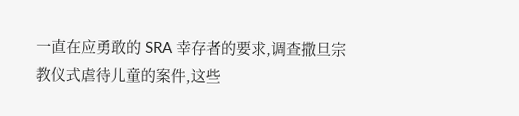一直在应勇敢的 SRA 幸存者的要求,调查撒旦宗教仪式虐待儿童的案件,这些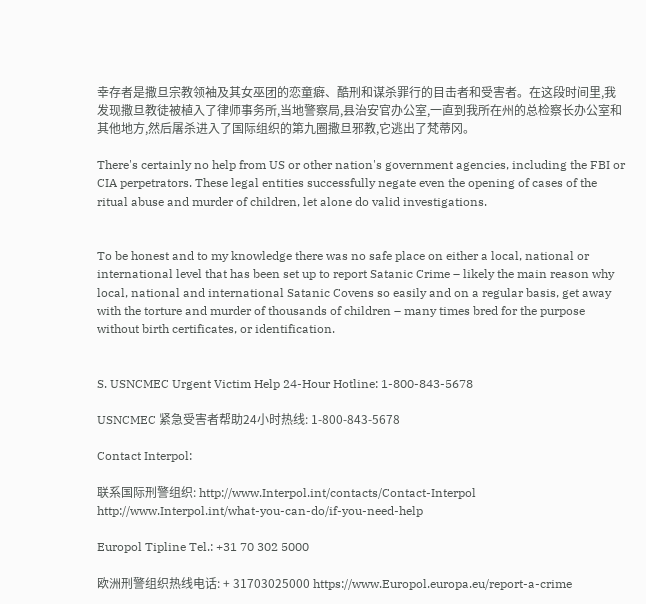幸存者是撒旦宗教领袖及其女巫团的恋童癖、酷刑和谋杀罪行的目击者和受害者。在这段时间里,我发现撒旦教徒被植入了律师事务所,当地警察局,县治安官办公室,一直到我所在州的总检察长办公室和其他地方,然后屠杀进入了国际组织的第九圈撒旦邪教,它逃出了梵蒂冈。

There's certainly no help from US or other nation's government agencies, including the FBI or CIA perpetrators. These legal entities successfully negate even the opening of cases of the ritual abuse and murder of children, let alone do valid investigations.


To be honest and to my knowledge there was no safe place on either a local, national or international level that has been set up to report Satanic Crime – likely the main reason why local, national and international Satanic Covens so easily and on a regular basis, get away with the torture and murder of thousands of children – many times bred for the purpose without birth certificates, or identification.


S. USNCMEC Urgent Victim Help 24-Hour Hotline: 1-800-843-5678

USNCMEC 紧急受害者帮助24小时热线: 1-800-843-5678

Contact Interpol:

联系国际刑警组织: http://www.Interpol.int/contacts/Contact-Interpol http://www.Interpol.int/what-you-can-do/if-you-need-help

Europol Tipline Tel.: +31 70 302 5000

欧洲刑警组织热线电话: + 31703025000 https://www.Europol.europa.eu/report-a-crime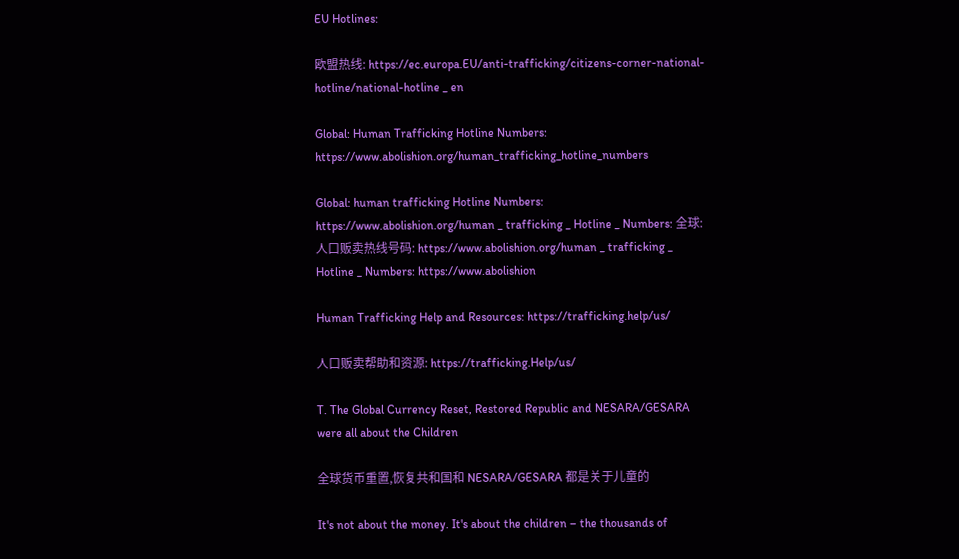EU Hotlines:

欧盟热线: https://ec.europa.EU/anti-trafficking/citizens-corner-national-hotline/national-hotline _ en

Global: Human Trafficking Hotline Numbers: https://www.abolishion.org/human_trafficking_hotline_numbers

Global: human trafficking Hotline Numbers: https://www.abolishion.org/human _ trafficking _ Hotline _ Numbers: 全球: 人口贩卖热线号码: https://www.abolishion.org/human _ trafficking _ Hotline _ Numbers: https://www.abolishion

Human Trafficking Help and Resources: https://trafficking.help/us/

人口贩卖帮助和资源: https://trafficking.Help/us/

T. The Global Currency Reset, Restored Republic and NESARA/GESARA were all about the Children

全球货币重置,恢复共和国和 NESARA/GESARA 都是关于儿童的

It's not about the money. It's about the children – the thousands of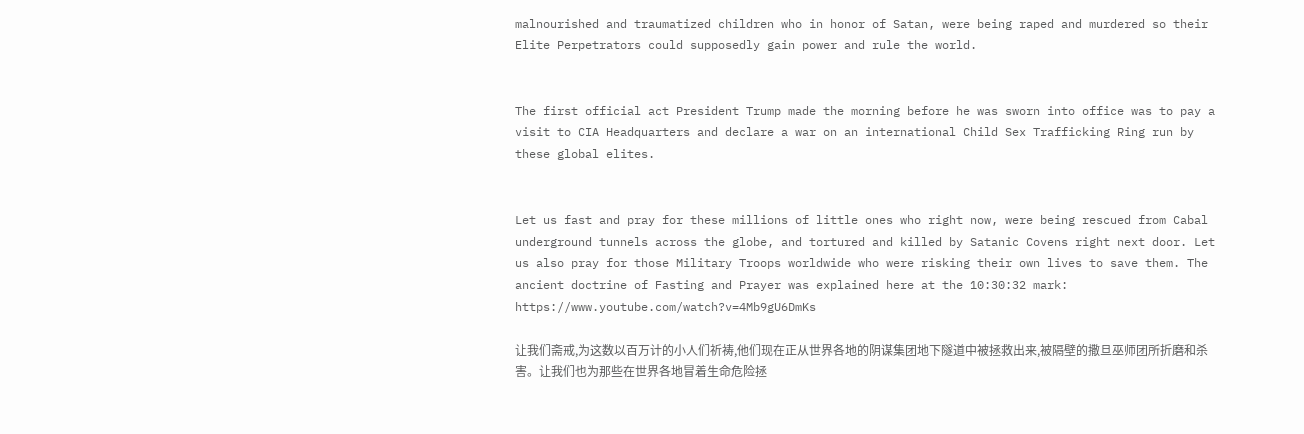malnourished and traumatized children who in honor of Satan, were being raped and murdered so their Elite Perpetrators could supposedly gain power and rule the world.


The first official act President Trump made the morning before he was sworn into office was to pay a visit to CIA Headquarters and declare a war on an international Child Sex Trafficking Ring run by these global elites.


Let us fast and pray for these millions of little ones who right now, were being rescued from Cabal underground tunnels across the globe, and tortured and killed by Satanic Covens right next door. Let us also pray for those Military Troops worldwide who were risking their own lives to save them. The ancient doctrine of Fasting and Prayer was explained here at the 10:30:32 mark: https://www.youtube.com/watch?v=4Mb9gU6DmKs

让我们斋戒,为这数以百万计的小人们祈祷,他们现在正从世界各地的阴谋集团地下隧道中被拯救出来,被隔壁的撒旦巫师团所折磨和杀害。让我们也为那些在世界各地冒着生命危险拯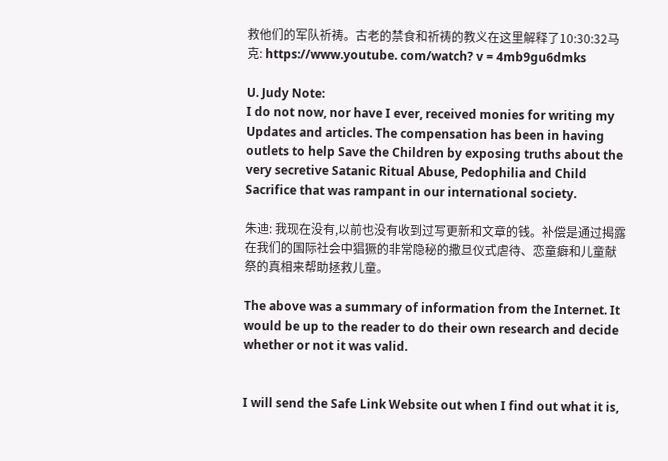救他们的军队祈祷。古老的禁食和祈祷的教义在这里解释了10:30:32马克: https://www.youtube. com/watch? v = 4mb9gu6dmks

U. Judy Note:
I do not now, nor have I ever, received monies for writing my Updates and articles. The compensation has been in having outlets to help Save the Children by exposing truths about the very secretive Satanic Ritual Abuse, Pedophilia and Child Sacrifice that was rampant in our international society.

朱迪: 我现在没有,以前也没有收到过写更新和文章的钱。补偿是通过揭露在我们的国际社会中猖獗的非常隐秘的撒旦仪式虐待、恋童癖和儿童献祭的真相来帮助拯救儿童。

The above was a summary of information from the Internet. It would be up to the reader to do their own research and decide whether or not it was valid.


I will send the Safe Link Website out when I find out what it is,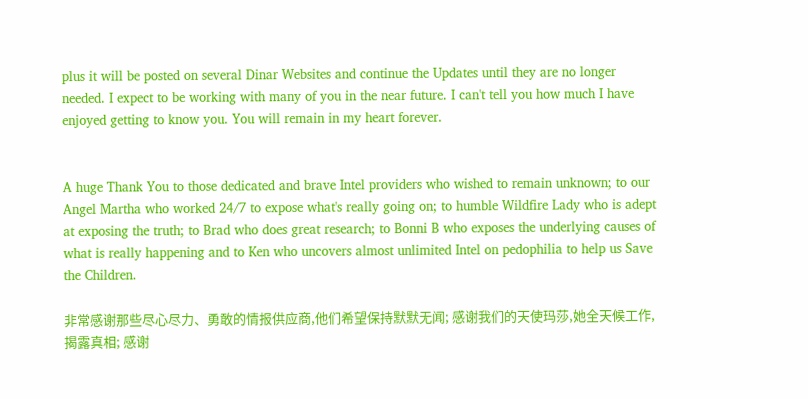plus it will be posted on several Dinar Websites and continue the Updates until they are no longer needed. I expect to be working with many of you in the near future. I can't tell you how much I have enjoyed getting to know you. You will remain in my heart forever.


A huge Thank You to those dedicated and brave Intel providers who wished to remain unknown; to our Angel Martha who worked 24/7 to expose what's really going on; to humble Wildfire Lady who is adept at exposing the truth; to Brad who does great research; to Bonni B who exposes the underlying causes of what is really happening and to Ken who uncovers almost unlimited Intel on pedophilia to help us Save the Children.

非常感谢那些尽心尽力、勇敢的情报供应商,他们希望保持默默无闻; 感谢我们的天使玛莎,她全天候工作,揭露真相; 感谢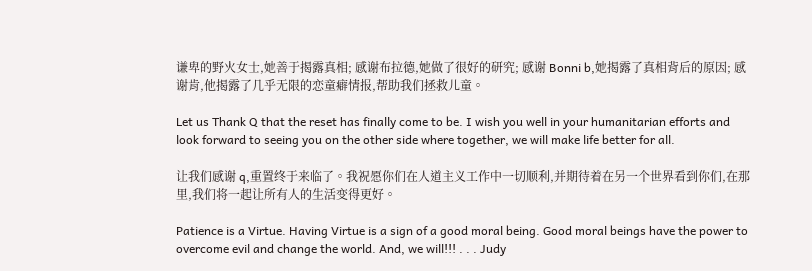谦卑的野火女士,她善于揭露真相; 感谢布拉德,她做了很好的研究; 感谢 Bonni b,她揭露了真相背后的原因; 感谢肯,他揭露了几乎无限的恋童癖情报,帮助我们拯救儿童。

Let us Thank Q that the reset has finally come to be. I wish you well in your humanitarian efforts and look forward to seeing you on the other side where together, we will make life better for all.

让我们感谢 q,重置终于来临了。我祝愿你们在人道主义工作中一切顺利,并期待着在另一个世界看到你们,在那里,我们将一起让所有人的生活变得更好。

Patience is a Virtue. Having Virtue is a sign of a good moral being. Good moral beings have the power to overcome evil and change the world. And, we will!!! . . . Judy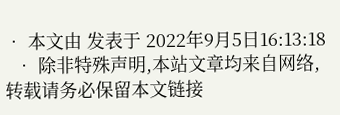• 本文由 发表于 2022年9月5日16:13:18
  • 除非特殊声明,本站文章均来自网络,转载请务必保留本文链接